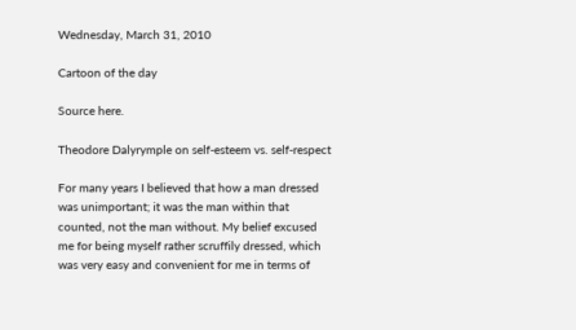Wednesday, March 31, 2010

Cartoon of the day

Source here.

Theodore Dalyrymple on self-esteem vs. self-respect

For many years I believed that how a man dressed was unimportant; it was the man within that counted, not the man without. My belief excused me for being myself rather scruffily dressed, which was very easy and convenient for me in terms of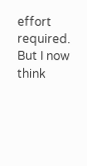effort required. But I now think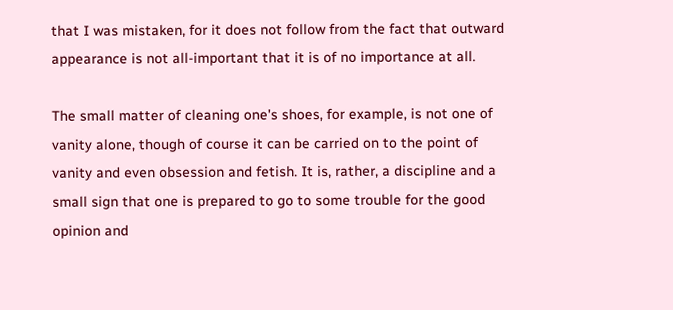that I was mistaken, for it does not follow from the fact that outward appearance is not all-important that it is of no importance at all.

The small matter of cleaning one's shoes, for example, is not one of vanity alone, though of course it can be carried on to the point of vanity and even obsession and fetish. It is, rather, a discipline and a small sign that one is prepared to go to some trouble for the good opinion and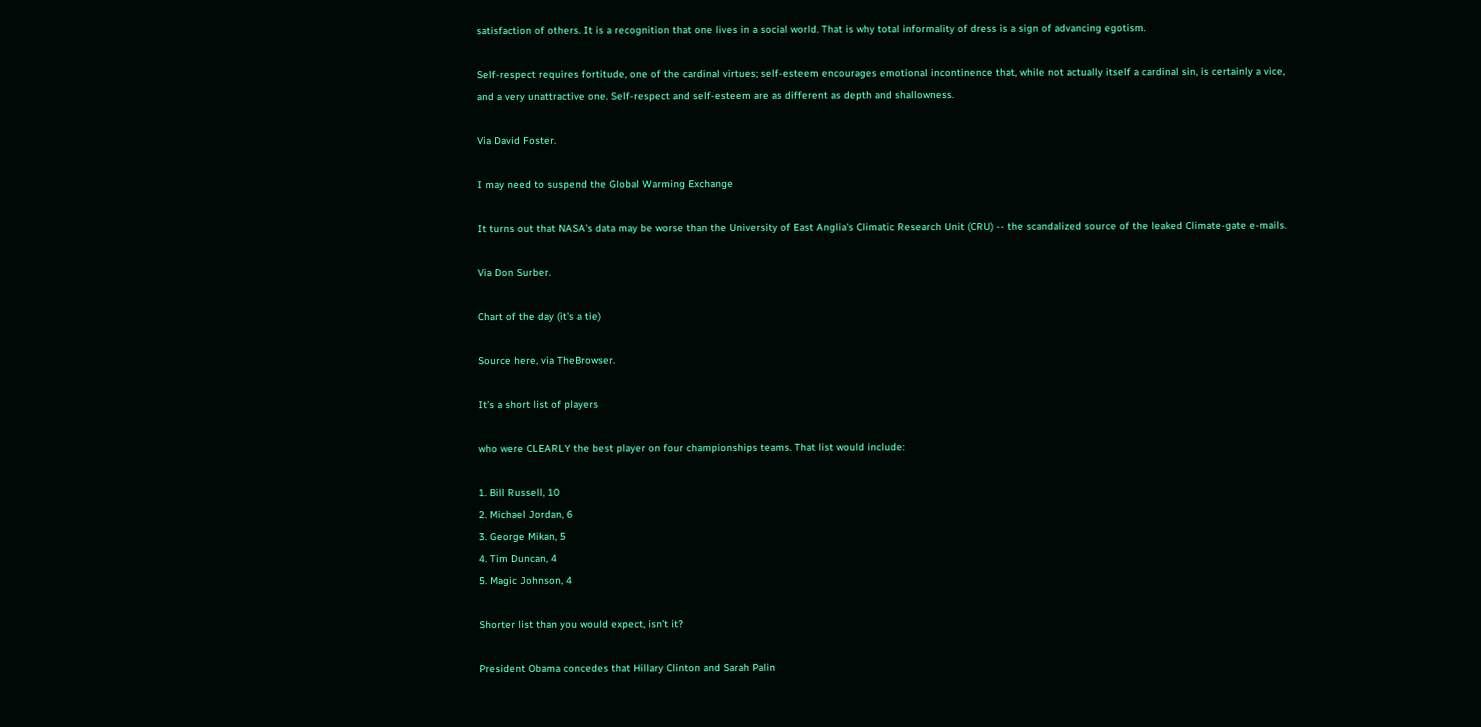satisfaction of others. It is a recognition that one lives in a social world. That is why total informality of dress is a sign of advancing egotism.

Self-respect requires fortitude, one of the cardinal virtues; self-esteem encourages emotional incontinence that, while not actually itself a cardinal sin, is certainly a vice, and a very unattractive one. Self-respect and self-esteem are as different as depth and shallowness.

Via David Foster.

I may need to suspend the Global Warming Exchange

It turns out that NASA's data may be worse than the University of East Anglia's Climatic Research Unit (CRU) -- the scandalized source of the leaked Climate-gate e-mails.

Via Don Surber.

Chart of the day (it's a tie)

Source here, via TheBrowser.

It’s a short list of players

who were CLEARLY the best player on four championships teams. That list would include:

1. Bill Russell, 10
2. Michael Jordan, 6
3. George Mikan, 5
4. Tim Duncan, 4
5. Magic Johnson, 4

Shorter list than you would expect, isn’t it?

President Obama concedes that Hillary Clinton and Sarah Palin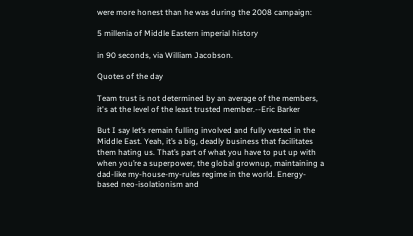were more honest than he was during the 2008 campaign:

5 millenia of Middle Eastern imperial history

in 90 seconds, via William Jacobson.

Quotes of the day

Team trust is not determined by an average of the members, it's at the level of the least trusted member.--Eric Barker

But I say let’s remain fulling involved and fully vested in the Middle East. Yeah, it’s a big, deadly business that facilitates them hating us. That’s part of what you have to put up with when you’re a superpower, the global grownup, maintaining a dad-like my-house-my-rules regime in the world. Energy-based neo-isolationism and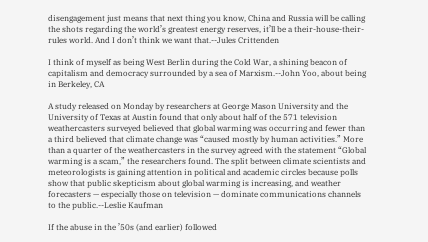disengagement just means that next thing you know, China and Russia will be calling the shots regarding the world’s greatest energy reserves, it’ll be a their-house-their-rules world. And I don’t think we want that.--Jules Crittenden

I think of myself as being West Berlin during the Cold War, a shining beacon of capitalism and democracy surrounded by a sea of Marxism.--John Yoo, about being in Berkeley, CA

A study released on Monday by researchers at George Mason University and the University of Texas at Austin found that only about half of the 571 television weathercasters surveyed believed that global warming was occurring and fewer than a third believed that climate change was “caused mostly by human activities.” More than a quarter of the weathercasters in the survey agreed with the statement “Global warming is a scam,” the researchers found. The split between climate scientists and meteorologists is gaining attention in political and academic circles because polls show that public skepticism about global warming is increasing, and weather forecasters — especially those on television — dominate communications channels to the public.--Leslie Kaufman

If the abuse in the ’50s (and earlier) followed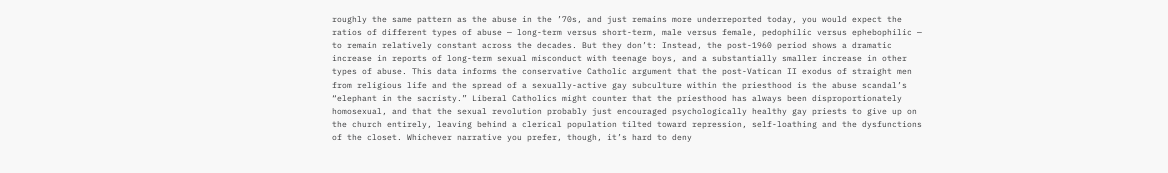roughly the same pattern as the abuse in the ’70s, and just remains more underreported today, you would expect the ratios of different types of abuse — long-term versus short-term, male versus female, pedophilic versus ephebophilic — to remain relatively constant across the decades. But they don’t: Instead, the post-1960 period shows a dramatic increase in reports of long-term sexual misconduct with teenage boys, and a substantially smaller increase in other types of abuse. This data informs the conservative Catholic argument that the post-Vatican II exodus of straight men from religious life and the spread of a sexually-active gay subculture within the priesthood is the abuse scandal’s “elephant in the sacristy.” Liberal Catholics might counter that the priesthood has always been disproportionately homosexual, and that the sexual revolution probably just encouraged psychologically healthy gay priests to give up on the church entirely, leaving behind a clerical population tilted toward repression, self-loathing and the dysfunctions of the closet. Whichever narrative you prefer, though, it’s hard to deny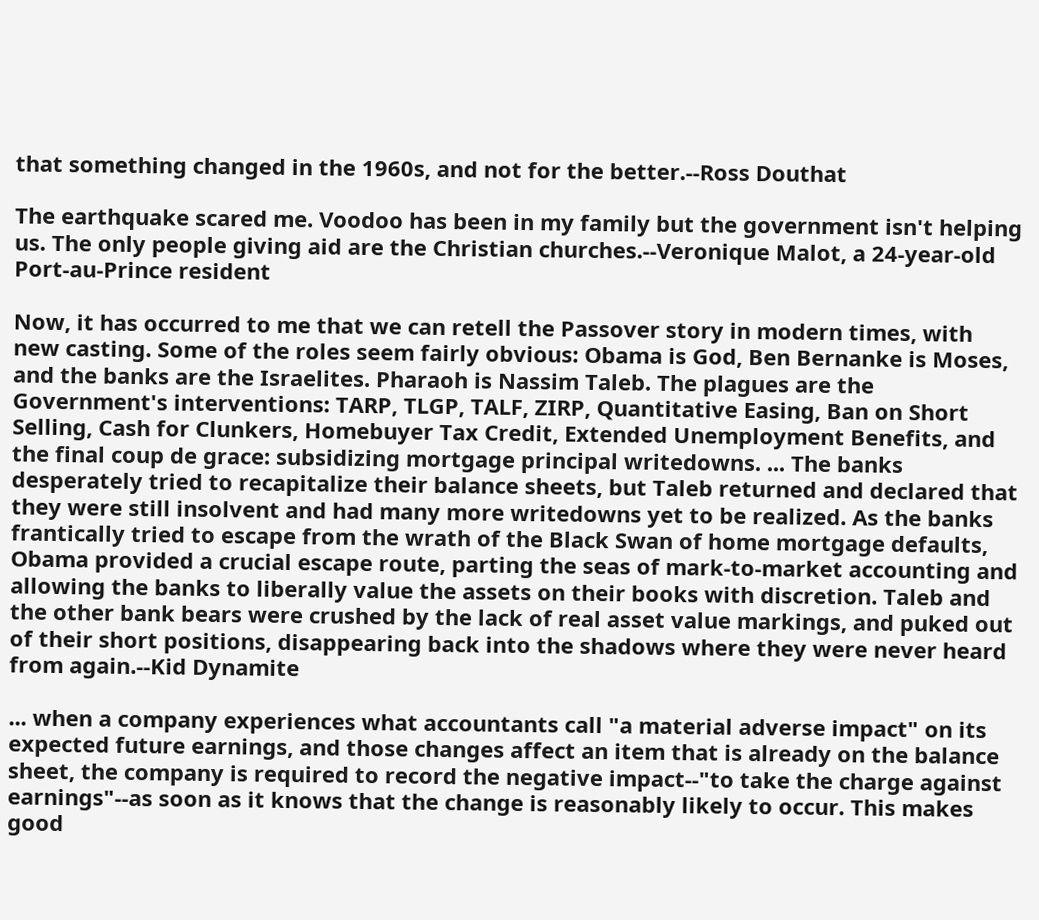that something changed in the 1960s, and not for the better.--Ross Douthat

The earthquake scared me. Voodoo has been in my family but the government isn't helping us. The only people giving aid are the Christian churches.--Veronique Malot, a 24-year-old Port-au-Prince resident

Now, it has occurred to me that we can retell the Passover story in modern times, with new casting. Some of the roles seem fairly obvious: Obama is God, Ben Bernanke is Moses, and the banks are the Israelites. Pharaoh is Nassim Taleb. The plagues are the Government's interventions: TARP, TLGP, TALF, ZIRP, Quantitative Easing, Ban on Short Selling, Cash for Clunkers, Homebuyer Tax Credit, Extended Unemployment Benefits, and the final coup de grace: subsidizing mortgage principal writedowns. ... The banks desperately tried to recapitalize their balance sheets, but Taleb returned and declared that they were still insolvent and had many more writedowns yet to be realized. As the banks frantically tried to escape from the wrath of the Black Swan of home mortgage defaults, Obama provided a crucial escape route, parting the seas of mark-to-market accounting and allowing the banks to liberally value the assets on their books with discretion. Taleb and the other bank bears were crushed by the lack of real asset value markings, and puked out of their short positions, disappearing back into the shadows where they were never heard from again.--Kid Dynamite

... when a company experiences what accountants call "a material adverse impact" on its expected future earnings, and those changes affect an item that is already on the balance sheet, the company is required to record the negative impact--"to take the charge against earnings"--as soon as it knows that the change is reasonably likely to occur. This makes good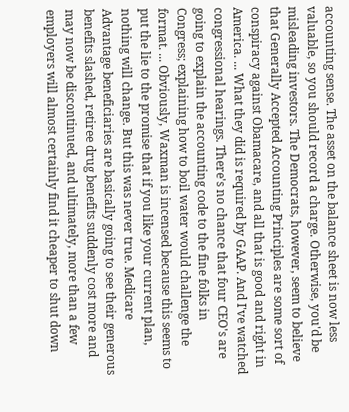accounting sense. The asset on the balance sheet is now less valuable, so you should record a charge. Otherwise, you'd be misleading investors. The Democrats, however, seem to believe that Generally Accepted Accounting Principles are some sort of conspiracy against Obamacare, and all that is good and right in America. ... What they did is required by GAAP. And I've watched congressional hearings. There's no chance that four CEO's are going to explain the accounting code to the fine folks in Congress; explaining how to boil water would challenge the format. ... Obviously, Waxman is incensed because this seems to put the lie to the promise that if you like your current plan, nothing will change. But this was never true. Medicare Advantage beneficiaries are basically going to see their generous benefits slashed, retiree drug benefits suddenly cost more and may now be discontinued, and ultimately, more than a few employers will almost certainly find it cheaper to shut down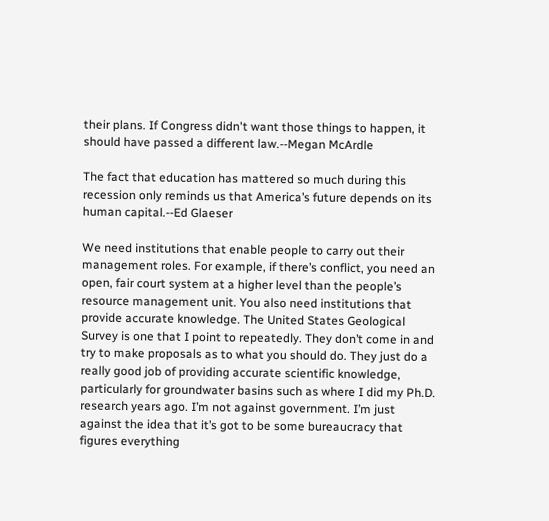their plans. If Congress didn't want those things to happen, it should have passed a different law.--Megan McArdle

The fact that education has mattered so much during this recession only reminds us that America’s future depends on its human capital.--Ed Glaeser

We need institutions that enable people to carry out their management roles. For example, if there’s conflict, you need an open, fair court system at a higher level than the people’s resource management unit. You also need institutions that provide accurate knowledge. The United States Geological Survey is one that I point to repeatedly. They don’t come in and try to make proposals as to what you should do. They just do a really good job of providing accurate scientific knowledge, particularly for groundwater basins such as where I did my Ph.D. research years ago. I’m not against government. I’m just against the idea that it’s got to be some bureaucracy that figures everything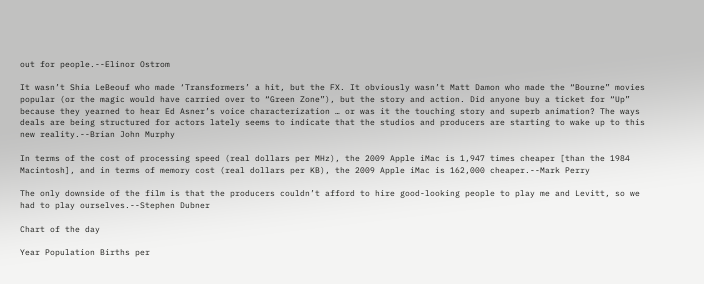out for people.--Elinor Ostrom

It wasn’t Shia LeBeouf who made ‘Transformers’ a hit, but the FX. It obviously wasn’t Matt Damon who made the “Bourne” movies popular (or the magic would have carried over to “Green Zone”), but the story and action. Did anyone buy a ticket for “Up” because they yearned to hear Ed Asner’s voice characterization … or was it the touching story and superb animation? The ways deals are being structured for actors lately seems to indicate that the studios and producers are starting to wake up to this new reality.--Brian John Murphy

In terms of the cost of processing speed (real dollars per MHz), the 2009 Apple iMac is 1,947 times cheaper [than the 1984 Macintosh], and in terms of memory cost (real dollars per KB), the 2009 Apple iMac is 162,000 cheaper.--Mark Perry

The only downside of the film is that the producers couldn’t afford to hire good-looking people to play me and Levitt, so we had to play ourselves.--Stephen Dubner

Chart of the day

Year Population Births per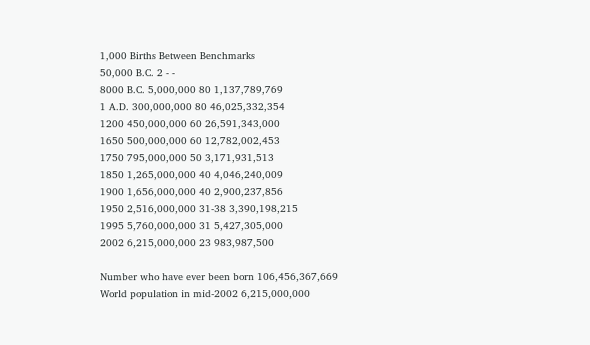1,000 Births Between Benchmarks
50,000 B.C. 2 - -
8000 B.C. 5,000,000 80 1,137,789,769
1 A.D. 300,000,000 80 46,025,332,354
1200 450,000,000 60 26,591,343,000
1650 500,000,000 60 12,782,002,453
1750 795,000,000 50 3,171,931,513
1850 1,265,000,000 40 4,046,240,009
1900 1,656,000,000 40 2,900,237,856
1950 2,516,000,000 31-38 3,390,198,215
1995 5,760,000,000 31 5,427,305,000
2002 6,215,000,000 23 983,987,500

Number who have ever been born 106,456,367,669
World population in mid-2002 6,215,000,000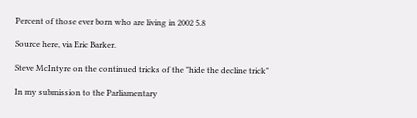Percent of those ever born who are living in 2002 5.8

Source here, via Eric Barker.

Steve McIntyre on the continued tricks of the "hide the decline trick"

In my submission to the Parliamentary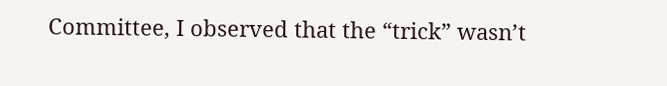Committee, I observed that the “trick” wasn’t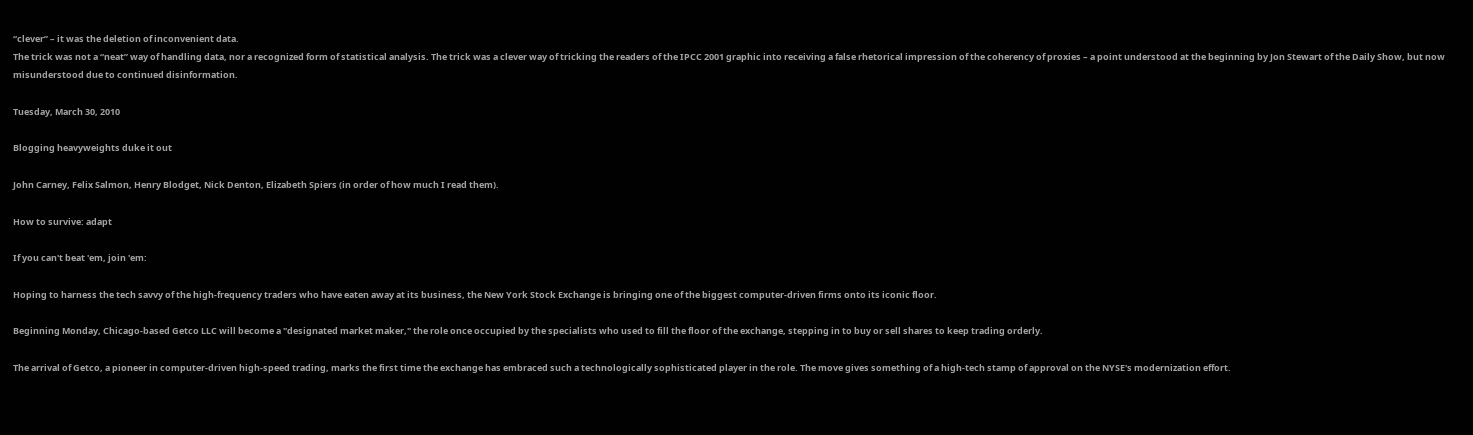“clever” – it was the deletion of inconvenient data.
The trick was not a “neat” way of handling data, nor a recognized form of statistical analysis. The trick was a clever way of tricking the readers of the IPCC 2001 graphic into receiving a false rhetorical impression of the coherency of proxies – a point understood at the beginning by Jon Stewart of the Daily Show, but now misunderstood due to continued disinformation.

Tuesday, March 30, 2010

Blogging heavyweights duke it out

John Carney, Felix Salmon, Henry Blodget, Nick Denton, Elizabeth Spiers (in order of how much I read them).

How to survive: adapt

If you can't beat 'em, join 'em:

Hoping to harness the tech savvy of the high-frequency traders who have eaten away at its business, the New York Stock Exchange is bringing one of the biggest computer-driven firms onto its iconic floor.

Beginning Monday, Chicago-based Getco LLC will become a "designated market maker," the role once occupied by the specialists who used to fill the floor of the exchange, stepping in to buy or sell shares to keep trading orderly.

The arrival of Getco, a pioneer in computer-driven high-speed trading, marks the first time the exchange has embraced such a technologically sophisticated player in the role. The move gives something of a high-tech stamp of approval on the NYSE's modernization effort.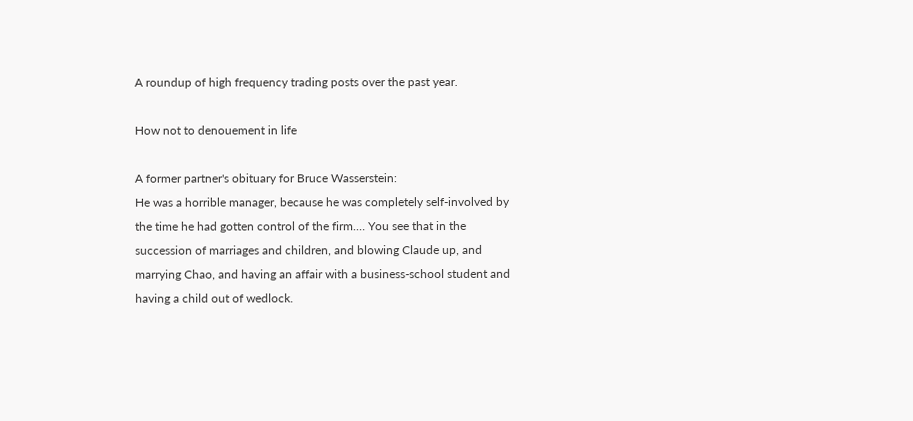A roundup of high frequency trading posts over the past year.

How not to denouement in life

A former partner's obituary for Bruce Wasserstein:
He was a horrible manager, because he was completely self-involved by the time he had gotten control of the firm.… You see that in the succession of marriages and children, and blowing Claude up, and marrying Chao, and having an affair with a business-school student and having a child out of wedlock.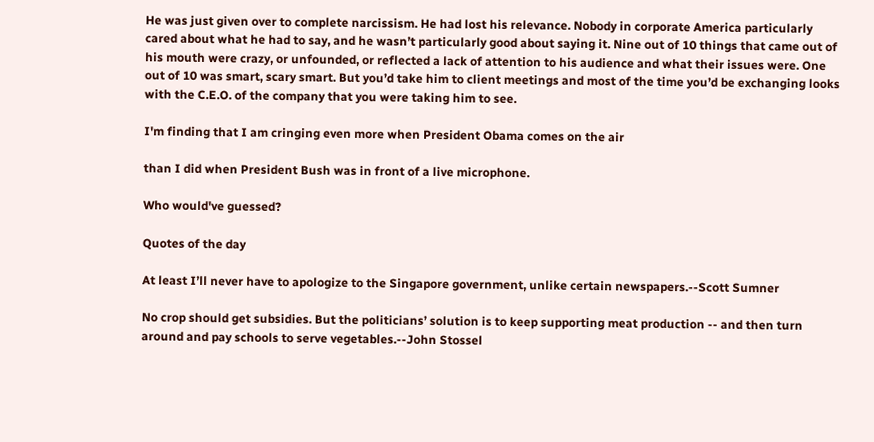He was just given over to complete narcissism. He had lost his relevance. Nobody in corporate America particularly cared about what he had to say, and he wasn’t particularly good about saying it. Nine out of 10 things that came out of his mouth were crazy, or unfounded, or reflected a lack of attention to his audience and what their issues were. One out of 10 was smart, scary smart. But you’d take him to client meetings and most of the time you’d be exchanging looks with the C.E.O. of the company that you were taking him to see.

I'm finding that I am cringing even more when President Obama comes on the air

than I did when President Bush was in front of a live microphone.

Who would've guessed?

Quotes of the day

At least I’ll never have to apologize to the Singapore government, unlike certain newspapers.--Scott Sumner

No crop should get subsidies. But the politicians’ solution is to keep supporting meat production -- and then turn around and pay schools to serve vegetables.--John Stossel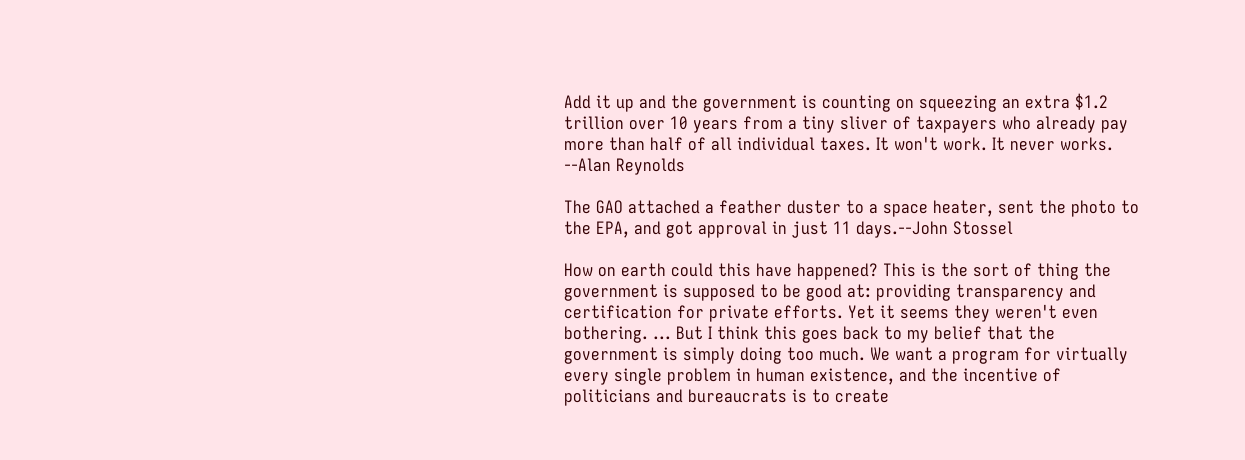Add it up and the government is counting on squeezing an extra $1.2 trillion over 10 years from a tiny sliver of taxpayers who already pay more than half of all individual taxes. It won't work. It never works. --Alan Reynolds

The GAO attached a feather duster to a space heater, sent the photo to the EPA, and got approval in just 11 days.--John Stossel

How on earth could this have happened? This is the sort of thing the government is supposed to be good at: providing transparency and certification for private efforts. Yet it seems they weren't even bothering. ... But I think this goes back to my belief that the government is simply doing too much. We want a program for virtually every single problem in human existence, and the incentive of politicians and bureaucrats is to create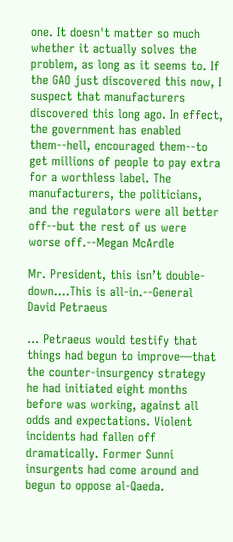one. It doesn't matter so much whether it actually solves the problem, as long as it seems to. If the GAO just discovered this now, I suspect that manufacturers discovered this long ago. In effect, the government has enabled them--hell, encouraged them--to get millions of people to pay extra for a worthless label. The manufacturers, the politicians, and the regulators were all better off--but the rest of us were worse off.--Megan McArdle

Mr. President, this isn’t double-down.…This is all-in.--General David Petraeus

... Petraeus would testify that things had begun to improve—that the counter-insurgency strategy he had initiated eight months before was working, against all odds and expectations. Violent incidents had fallen off dramatically. Former Sunni insurgents had come around and begun to oppose al-Qaeda.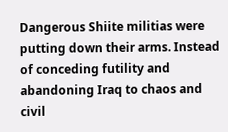Dangerous Shiite militias were putting down their arms. Instead of conceding futility and abandoning Iraq to chaos and civil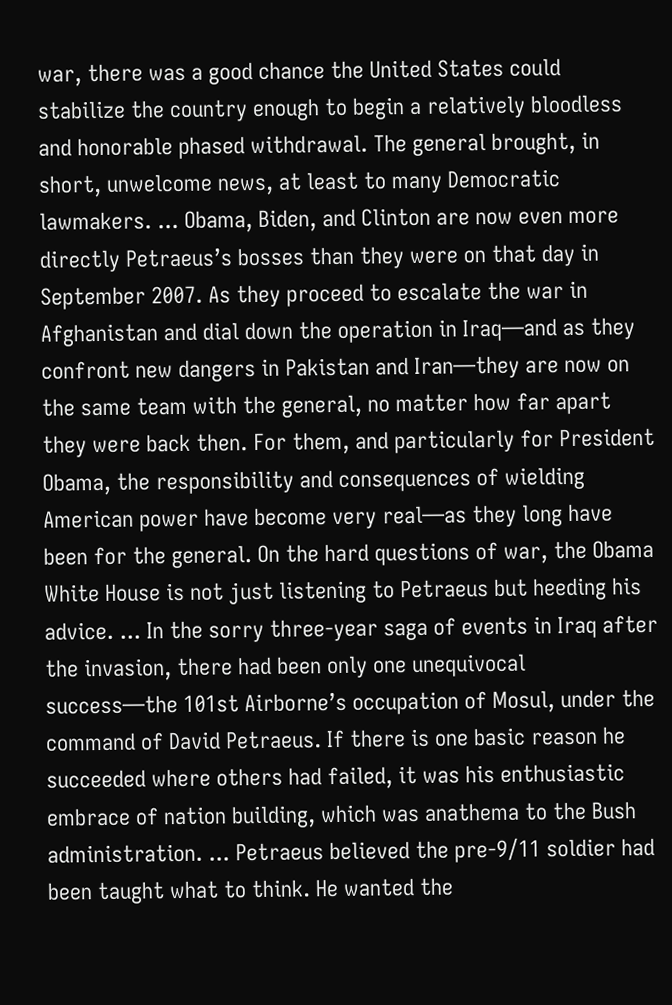war, there was a good chance the United States could stabilize the country enough to begin a relatively bloodless and honorable phased withdrawal. The general brought, in short, unwelcome news, at least to many Democratic lawmakers. ... Obama, Biden, and Clinton are now even more directly Petraeus’s bosses than they were on that day in September 2007. As they proceed to escalate the war in Afghanistan and dial down the operation in Iraq—and as they confront new dangers in Pakistan and Iran—they are now on the same team with the general, no matter how far apart they were back then. For them, and particularly for President Obama, the responsibility and consequences of wielding American power have become very real—as they long have been for the general. On the hard questions of war, the Obama White House is not just listening to Petraeus but heeding his advice. ... In the sorry three-year saga of events in Iraq after the invasion, there had been only one unequivocal success—the 101st Airborne’s occupation of Mosul, under the command of David Petraeus. If there is one basic reason he succeeded where others had failed, it was his enthusiastic embrace of nation building, which was anathema to the Bush administration. ... Petraeus believed the pre-9/11 soldier had been taught what to think. He wanted the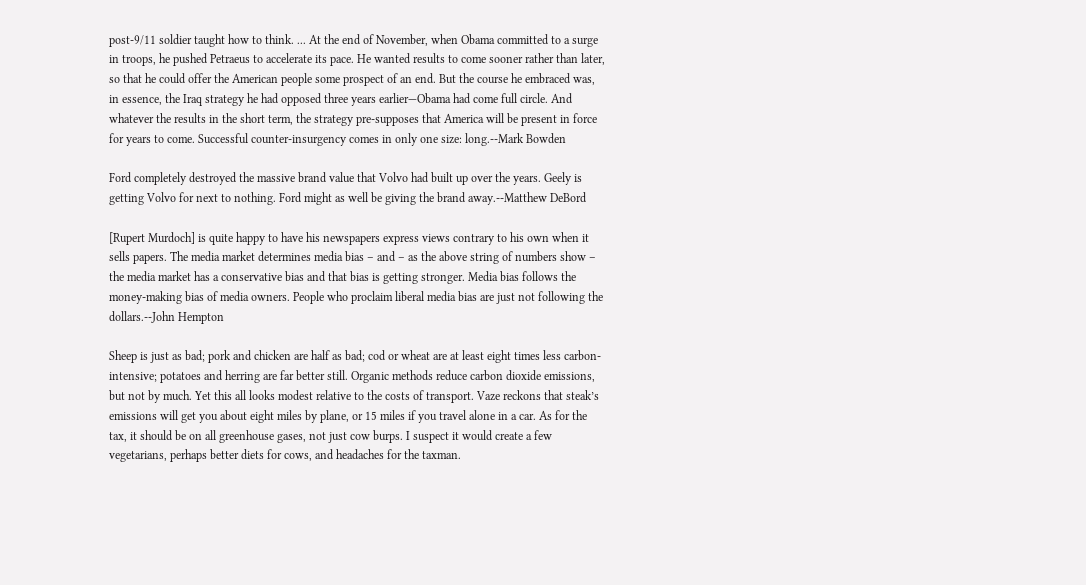post-9/11 soldier taught how to think. ... At the end of November, when Obama committed to a surge in troops, he pushed Petraeus to accelerate its pace. He wanted results to come sooner rather than later, so that he could offer the American people some prospect of an end. But the course he embraced was, in essence, the Iraq strategy he had opposed three years earlier—Obama had come full circle. And whatever the results in the short term, the strategy pre-supposes that America will be present in force for years to come. Successful counter-insurgency comes in only one size: long.--Mark Bowden

Ford completely destroyed the massive brand value that Volvo had built up over the years. Geely is getting Volvo for next to nothing. Ford might as well be giving the brand away.--Matthew DeBord

[Rupert Murdoch] is quite happy to have his newspapers express views contrary to his own when it sells papers. The media market determines media bias – and – as the above string of numbers show – the media market has a conservative bias and that bias is getting stronger. Media bias follows the money-making bias of media owners. People who proclaim liberal media bias are just not following the dollars.--John Hempton

Sheep is just as bad; pork and chicken are half as bad; cod or wheat are at least eight times less carbon-intensive; potatoes and herring are far better still. Organic methods reduce carbon dioxide emissions, but not by much. Yet this all looks modest relative to the costs of transport. Vaze reckons that steak’s emissions will get you about eight miles by plane, or 15 miles if you travel alone in a car. As for the tax, it should be on all greenhouse gases, not just cow burps. I suspect it would create a few vegetarians, perhaps better diets for cows, and headaches for the taxman.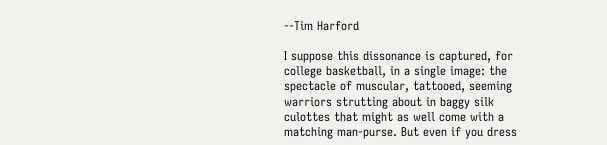--Tim Harford

I suppose this dissonance is captured, for college basketball, in a single image: the spectacle of muscular, tattooed, seeming warriors strutting about in baggy silk culottes that might as well come with a matching man-purse. But even if you dress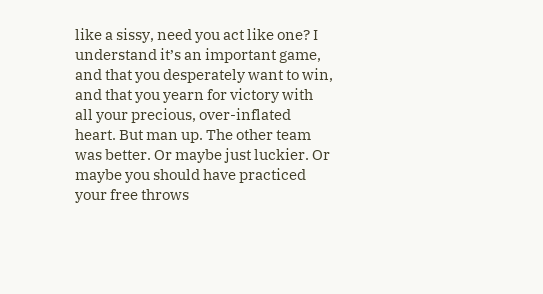like a sissy, need you act like one? I understand it’s an important game, and that you desperately want to win, and that you yearn for victory with all your precious, over-inflated heart. But man up. The other team was better. Or maybe just luckier. Or maybe you should have practiced your free throws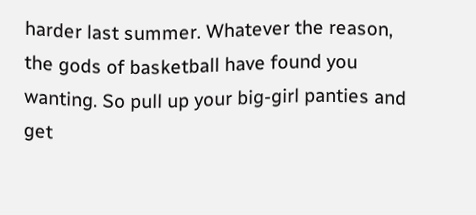harder last summer. Whatever the reason, the gods of basketball have found you wanting. So pull up your big-girl panties and get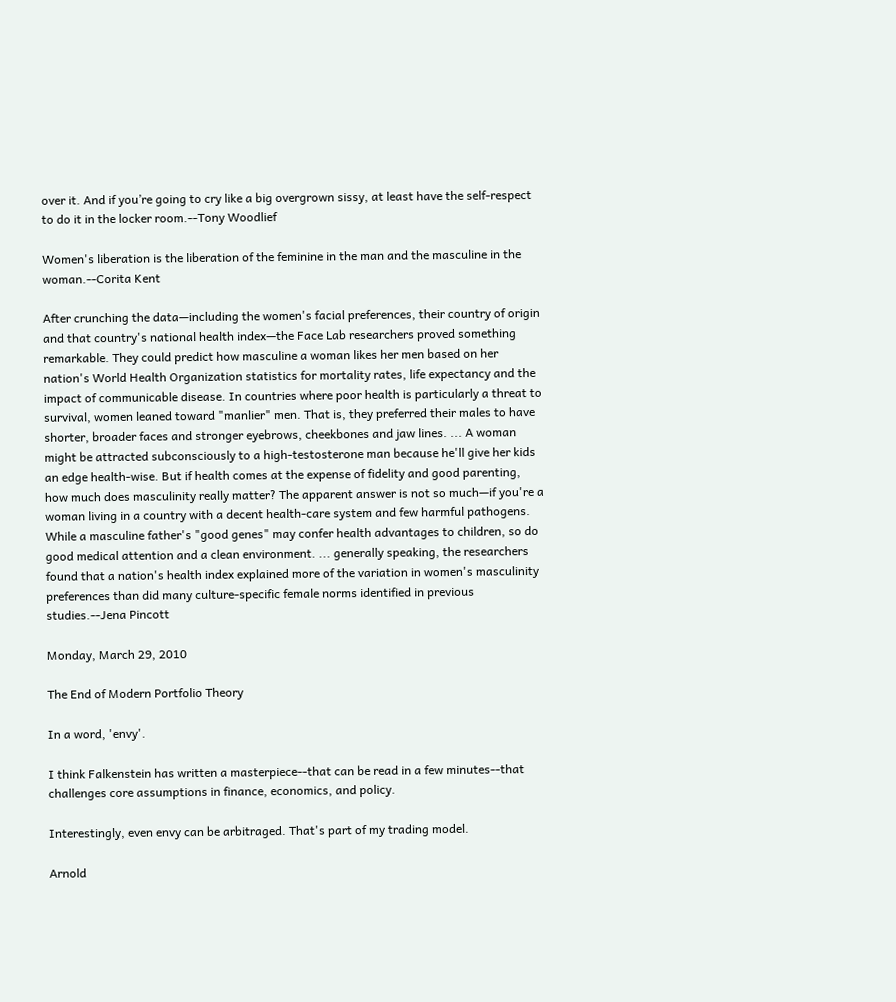over it. And if you’re going to cry like a big overgrown sissy, at least have the self-respect to do it in the locker room.--Tony Woodlief

Women's liberation is the liberation of the feminine in the man and the masculine in the woman.--Corita Kent

After crunching the data—including the women's facial preferences, their country of origin and that country's national health index—the Face Lab researchers proved something remarkable. They could predict how masculine a woman likes her men based on her nation's World Health Organization statistics for mortality rates, life expectancy and the impact of communicable disease. In countries where poor health is particularly a threat to survival, women leaned toward "manlier" men. That is, they preferred their males to have shorter, broader faces and stronger eyebrows, cheekbones and jaw lines. ... A woman might be attracted subconsciously to a high-testosterone man because he'll give her kids an edge health-wise. But if health comes at the expense of fidelity and good parenting, how much does masculinity really matter? The apparent answer is not so much—if you're a woman living in a country with a decent health-care system and few harmful pathogens. While a masculine father's "good genes" may confer health advantages to children, so do good medical attention and a clean environment. ... generally speaking, the researchers found that a nation's health index explained more of the variation in women's masculinity preferences than did many culture-specific female norms identified in previous studies.--Jena Pincott

Monday, March 29, 2010

The End of Modern Portfolio Theory

In a word, 'envy'.

I think Falkenstein has written a masterpiece--that can be read in a few minutes--that challenges core assumptions in finance, economics, and policy.

Interestingly, even envy can be arbitraged. That's part of my trading model.

Arnold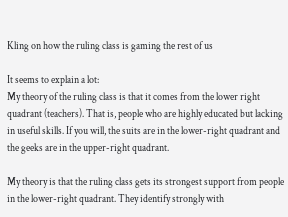Kling on how the ruling class is gaming the rest of us

It seems to explain a lot:
My theory of the ruling class is that it comes from the lower right quadrant (teachers). That is, people who are highly educated but lacking in useful skills. If you will, the suits are in the lower-right quadrant and the geeks are in the upper-right quadrant.

My theory is that the ruling class gets its strongest support from people in the lower-right quadrant. They identify strongly with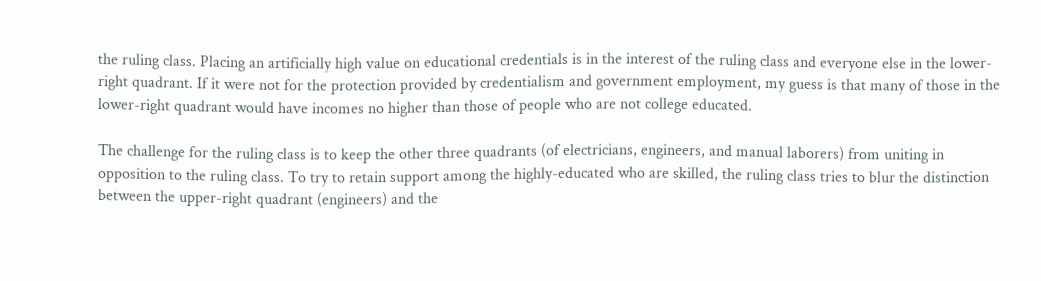the ruling class. Placing an artificially high value on educational credentials is in the interest of the ruling class and everyone else in the lower-right quadrant. If it were not for the protection provided by credentialism and government employment, my guess is that many of those in the lower-right quadrant would have incomes no higher than those of people who are not college educated.

The challenge for the ruling class is to keep the other three quadrants (of electricians, engineers, and manual laborers) from uniting in opposition to the ruling class. To try to retain support among the highly-educated who are skilled, the ruling class tries to blur the distinction between the upper-right quadrant (engineers) and the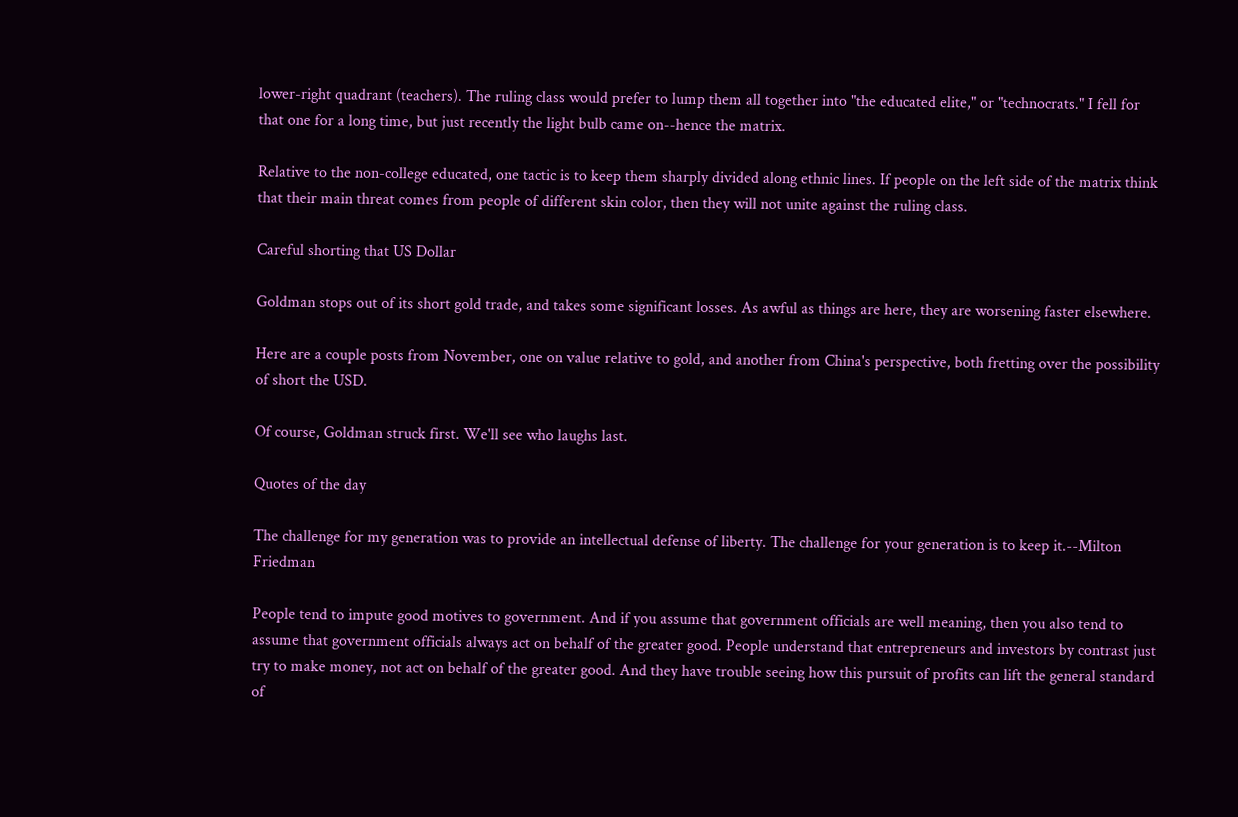lower-right quadrant (teachers). The ruling class would prefer to lump them all together into "the educated elite," or "technocrats." I fell for that one for a long time, but just recently the light bulb came on--hence the matrix.

Relative to the non-college educated, one tactic is to keep them sharply divided along ethnic lines. If people on the left side of the matrix think that their main threat comes from people of different skin color, then they will not unite against the ruling class.

Careful shorting that US Dollar

Goldman stops out of its short gold trade, and takes some significant losses. As awful as things are here, they are worsening faster elsewhere.

Here are a couple posts from November, one on value relative to gold, and another from China's perspective, both fretting over the possibility of short the USD.

Of course, Goldman struck first. We'll see who laughs last.

Quotes of the day

The challenge for my generation was to provide an intellectual defense of liberty. The challenge for your generation is to keep it.--Milton Friedman

People tend to impute good motives to government. And if you assume that government officials are well meaning, then you also tend to assume that government officials always act on behalf of the greater good. People understand that entrepreneurs and investors by contrast just try to make money, not act on behalf of the greater good. And they have trouble seeing how this pursuit of profits can lift the general standard of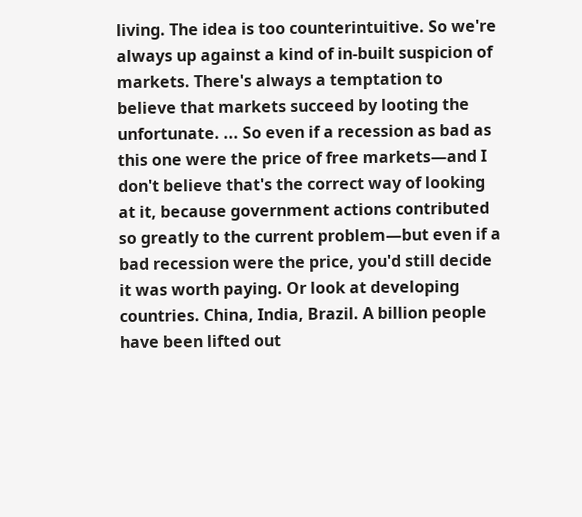living. The idea is too counterintuitive. So we're always up against a kind of in-built suspicion of markets. There's always a temptation to believe that markets succeed by looting the unfortunate. ... So even if a recession as bad as this one were the price of free markets—and I don't believe that's the correct way of looking at it, because government actions contributed so greatly to the current problem—but even if a bad recession were the price, you'd still decide it was worth paying. Or look at developing countries. China, India, Brazil. A billion people have been lifted out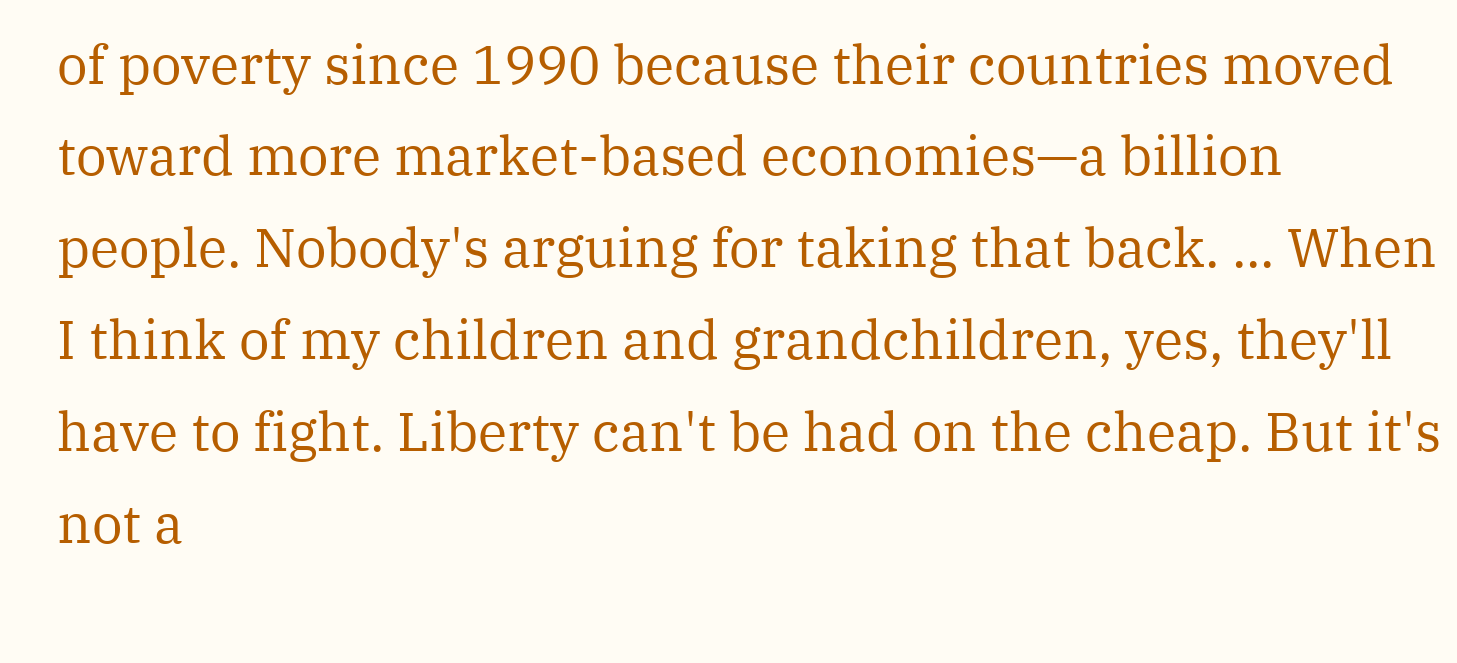of poverty since 1990 because their countries moved toward more market-based economies—a billion people. Nobody's arguing for taking that back. ... When I think of my children and grandchildren, yes, they'll have to fight. Liberty can't be had on the cheap. But it's not a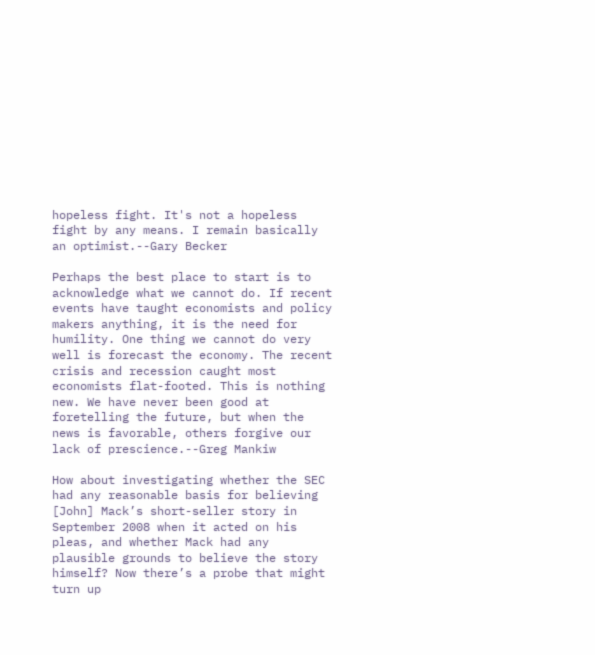hopeless fight. It's not a hopeless fight by any means. I remain basically an optimist.--Gary Becker

Perhaps the best place to start is to acknowledge what we cannot do. If recent events have taught economists and policy makers anything, it is the need for humility. One thing we cannot do very well is forecast the economy. The recent crisis and recession caught most economists flat-footed. This is nothing new. We have never been good at foretelling the future, but when the news is favorable, others forgive our lack of prescience.--Greg Mankiw

How about investigating whether the SEC had any reasonable basis for believing [John] Mack’s short-seller story in September 2008 when it acted on his pleas, and whether Mack had any plausible grounds to believe the story himself? Now there’s a probe that might turn up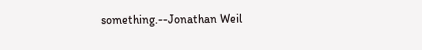something.--Jonathan Weil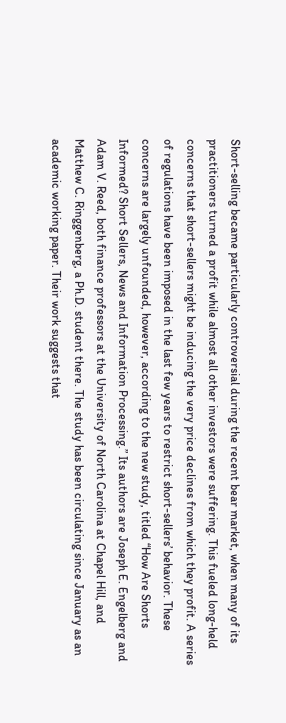Short-selling became particularly controversial during the recent bear market, when many of its practitioners turned a profit while almost all other investors were suffering. This fueled long-held concerns that short-sellers might be inducing the very price declines from which they profit. A series of regulations have been imposed in the last few years to restrict short-sellers’ behavior. These concerns are largely unfounded, however, according to the new study, titled “How Are Shorts Informed? Short Sellers, News and Information Processing.” Its authors are Joseph E. Engelberg and Adam V. Reed, both finance professors at the University of North Carolina at Chapel Hill, and Matthew C. Ringgenberg, a Ph.D. student there. The study has been circulating since January as an academic working paper. Their work suggests that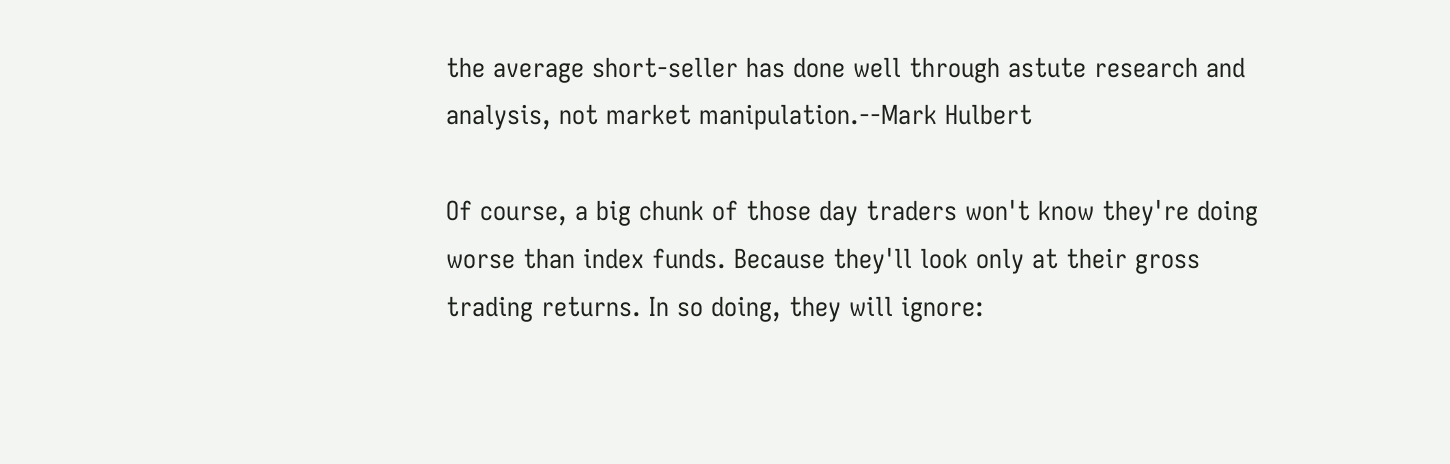the average short-seller has done well through astute research and analysis, not market manipulation.--Mark Hulbert

Of course, a big chunk of those day traders won't know they're doing worse than index funds. Because they'll look only at their gross trading returns. In so doing, they will ignore: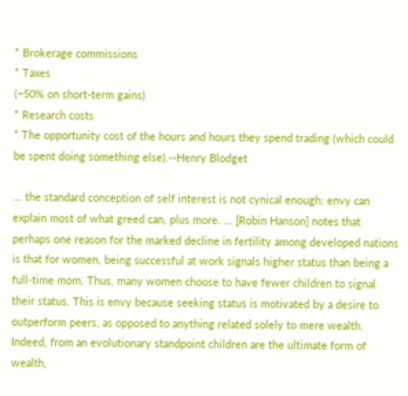* Brokerage commissions
* Taxes
(~50% on short-term gains)
* Research costs
* The opportunity cost of the hours and hours they spend trading (which could be spent doing something else).--Henry Blodget

... the standard conception of self interest is not cynical enough: envy can explain most of what greed can, plus more. ... [Robin Hanson] notes that perhaps one reason for the marked decline in fertility among developed nations is that for women, being successful at work signals higher status than being a full-time mom. Thus, many women choose to have fewer children to signal their status. This is envy because seeking status is motivated by a desire to outperform peers, as opposed to anything related solely to mere wealth. Indeed, from an evolutionary standpoint children are the ultimate form of wealth,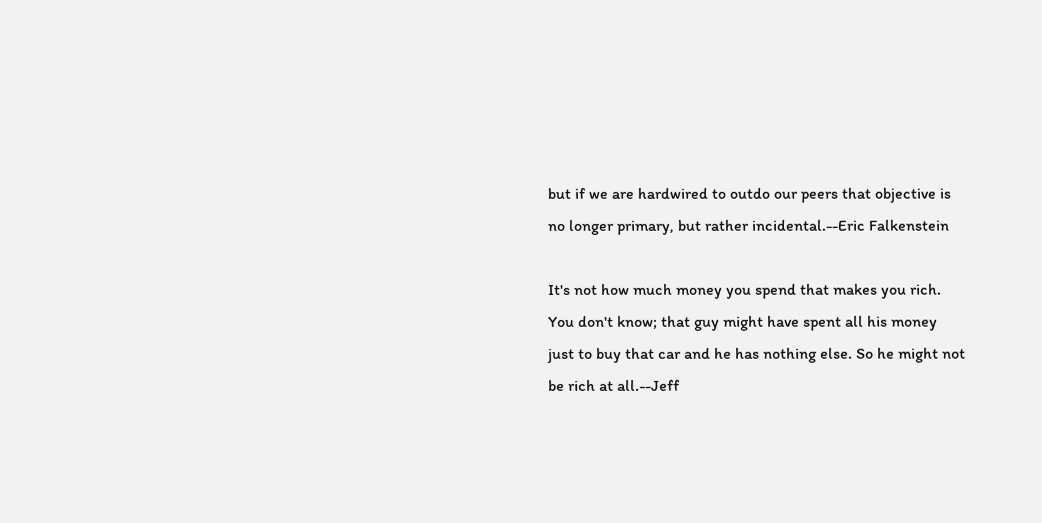but if we are hardwired to outdo our peers that objective is no longer primary, but rather incidental.--Eric Falkenstein

It's not how much money you spend that makes you rich. You don't know; that guy might have spent all his money just to buy that car and he has nothing else. So he might not be rich at all.--Jeff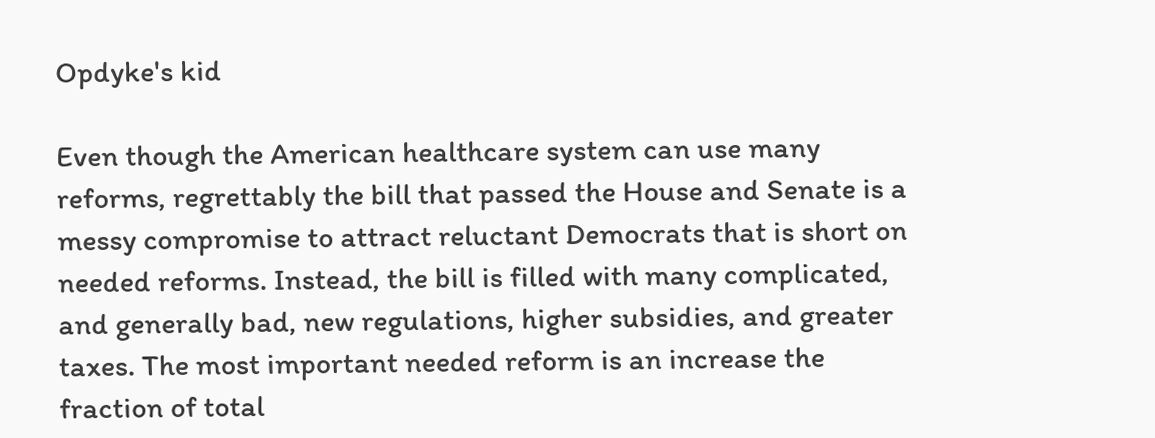Opdyke's kid

Even though the American healthcare system can use many reforms, regrettably the bill that passed the House and Senate is a messy compromise to attract reluctant Democrats that is short on needed reforms. Instead, the bill is filled with many complicated, and generally bad, new regulations, higher subsidies, and greater taxes. The most important needed reform is an increase the fraction of total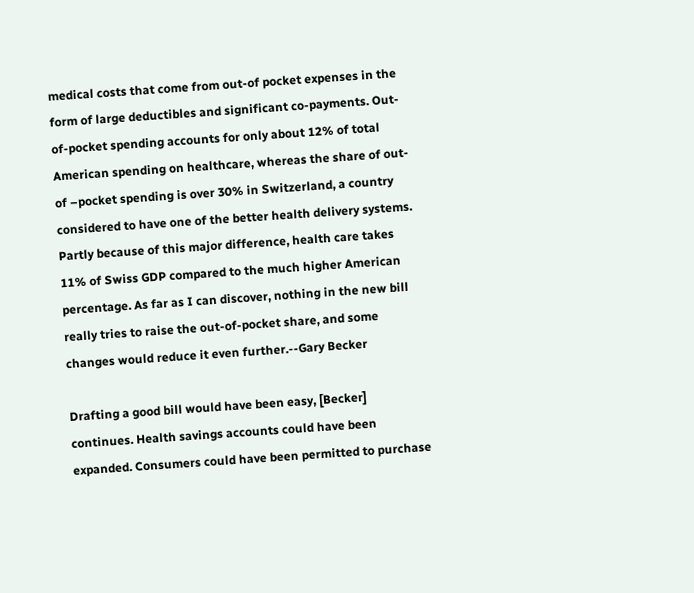medical costs that come from out-of pocket expenses in the form of large deductibles and significant co-payments. Out-of-pocket spending accounts for only about 12% of total American spending on healthcare, whereas the share of out-of –pocket spending is over 30% in Switzerland, a country considered to have one of the better health delivery systems. Partly because of this major difference, health care takes 11% of Swiss GDP compared to the much higher American percentage. As far as I can discover, nothing in the new bill really tries to raise the out-of-pocket share, and some changes would reduce it even further.--Gary Becker

Drafting a good bill would have been easy, [Becker] continues. Health savings accounts could have been expanded. Consumers could have been permitted to purchase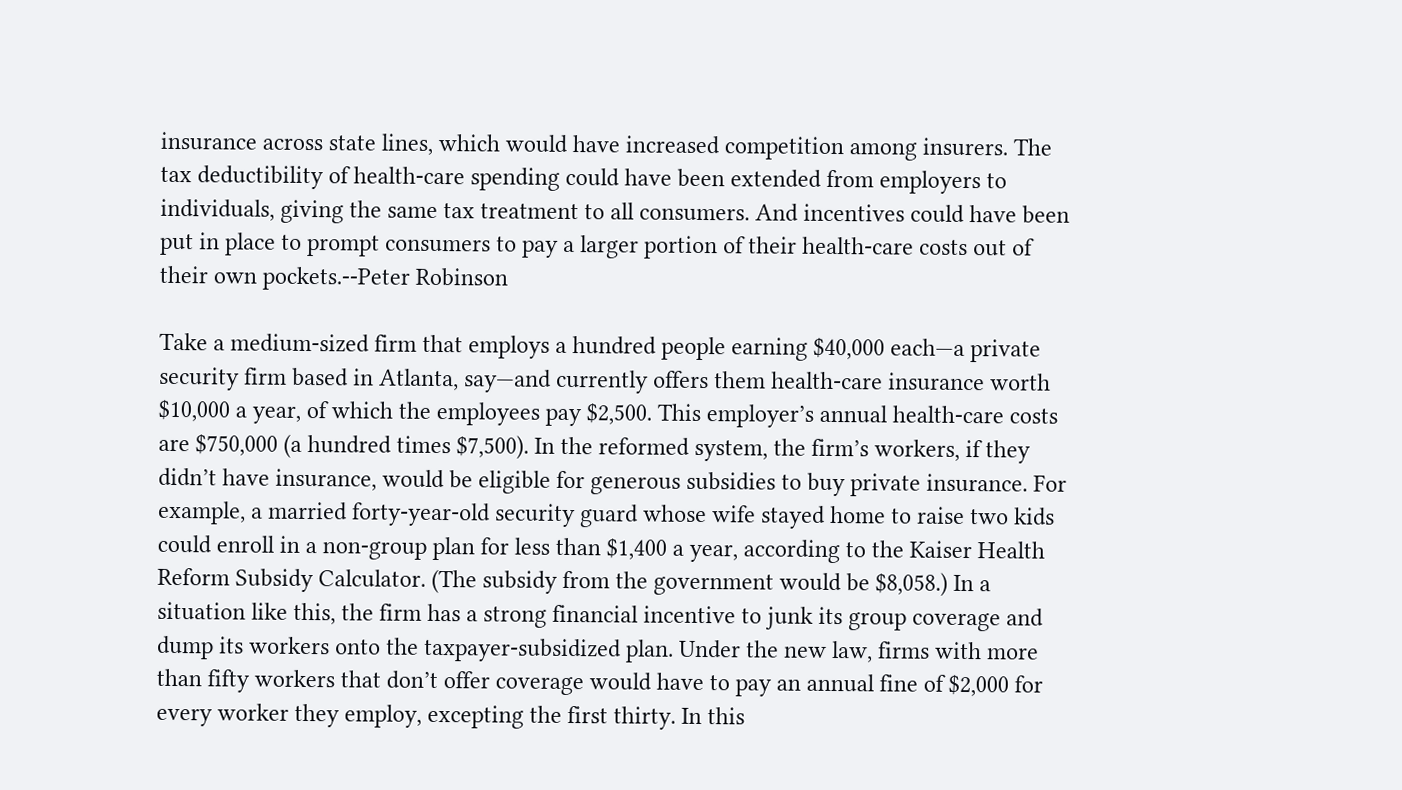insurance across state lines, which would have increased competition among insurers. The tax deductibility of health-care spending could have been extended from employers to individuals, giving the same tax treatment to all consumers. And incentives could have been put in place to prompt consumers to pay a larger portion of their health-care costs out of their own pockets.--Peter Robinson

Take a medium-sized firm that employs a hundred people earning $40,000 each—a private security firm based in Atlanta, say—and currently offers them health-care insurance worth $10,000 a year, of which the employees pay $2,500. This employer’s annual health-care costs are $750,000 (a hundred times $7,500). In the reformed system, the firm’s workers, if they didn’t have insurance, would be eligible for generous subsidies to buy private insurance. For example, a married forty-year-old security guard whose wife stayed home to raise two kids could enroll in a non-group plan for less than $1,400 a year, according to the Kaiser Health Reform Subsidy Calculator. (The subsidy from the government would be $8,058.) In a situation like this, the firm has a strong financial incentive to junk its group coverage and dump its workers onto the taxpayer-subsidized plan. Under the new law, firms with more than fifty workers that don’t offer coverage would have to pay an annual fine of $2,000 for every worker they employ, excepting the first thirty. In this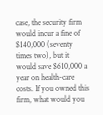case, the security firm would incur a fine of $140,000 (seventy times two), but it would save $610,000 a year on health-care costs. If you owned this firm, what would you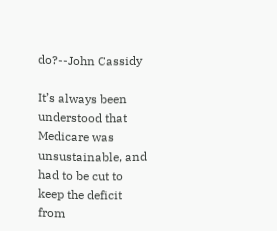do?--John Cassidy

It’s always been understood that Medicare was unsustainable, and had to be cut to keep the deficit from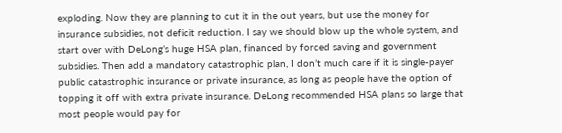exploding. Now they are planning to cut it in the out years, but use the money for insurance subsidies, not deficit reduction. I say we should blow up the whole system, and start over with DeLong’s huge HSA plan, financed by forced saving and government subsidies. Then add a mandatory catastrophic plan, I don’t much care if it is single-payer public catastrophic insurance or private insurance, as long as people have the option of topping it off with extra private insurance. DeLong recommended HSA plans so large that most people would pay for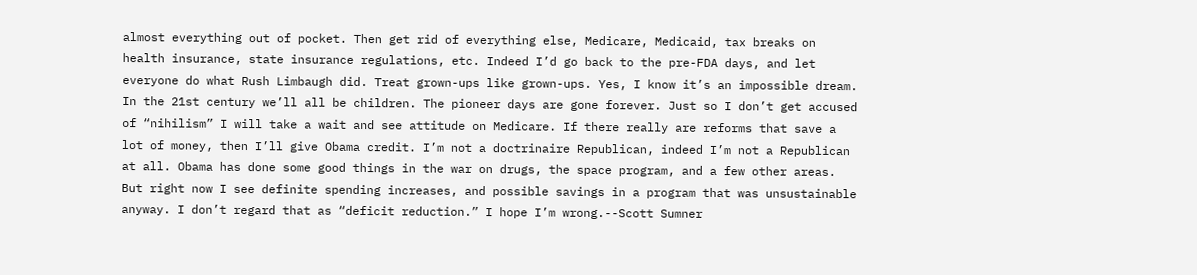almost everything out of pocket. Then get rid of everything else, Medicare, Medicaid, tax breaks on health insurance, state insurance regulations, etc. Indeed I’d go back to the pre-FDA days, and let everyone do what Rush Limbaugh did. Treat grown-ups like grown-ups. Yes, I know it’s an impossible dream. In the 21st century we’ll all be children. The pioneer days are gone forever. Just so I don’t get accused of “nihilism” I will take a wait and see attitude on Medicare. If there really are reforms that save a lot of money, then I’ll give Obama credit. I’m not a doctrinaire Republican, indeed I’m not a Republican at all. Obama has done some good things in the war on drugs, the space program, and a few other areas. But right now I see definite spending increases, and possible savings in a program that was unsustainable anyway. I don’t regard that as “deficit reduction.” I hope I’m wrong.--Scott Sumner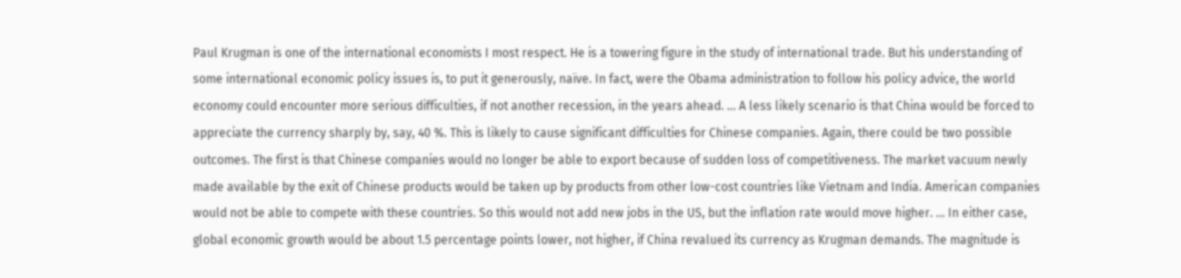Paul Krugman is one of the international economists I most respect. He is a towering figure in the study of international trade. But his understanding of some international economic policy issues is, to put it generously, naïve. In fact, were the Obama administration to follow his policy advice, the world economy could encounter more serious difficulties, if not another recession, in the years ahead. ... A less likely scenario is that China would be forced to appreciate the currency sharply by, say, 40 %. This is likely to cause significant difficulties for Chinese companies. Again, there could be two possible outcomes. The first is that Chinese companies would no longer be able to export because of sudden loss of competitiveness. The market vacuum newly made available by the exit of Chinese products would be taken up by products from other low-cost countries like Vietnam and India. American companies would not be able to compete with these countries. So this would not add new jobs in the US, but the inflation rate would move higher. ... In either case, global economic growth would be about 1.5 percentage points lower, not higher, if China revalued its currency as Krugman demands. The magnitude is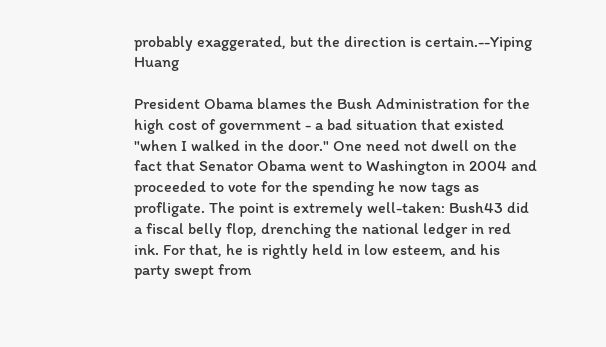probably exaggerated, but the direction is certain.--Yiping Huang

President Obama blames the Bush Administration for the high cost of government - a bad situation that existed "when I walked in the door." One need not dwell on the fact that Senator Obama went to Washington in 2004 and proceeded to vote for the spending he now tags as profligate. The point is extremely well-taken: Bush43 did a fiscal belly flop, drenching the national ledger in red ink. For that, he is rightly held in low esteem, and his party swept from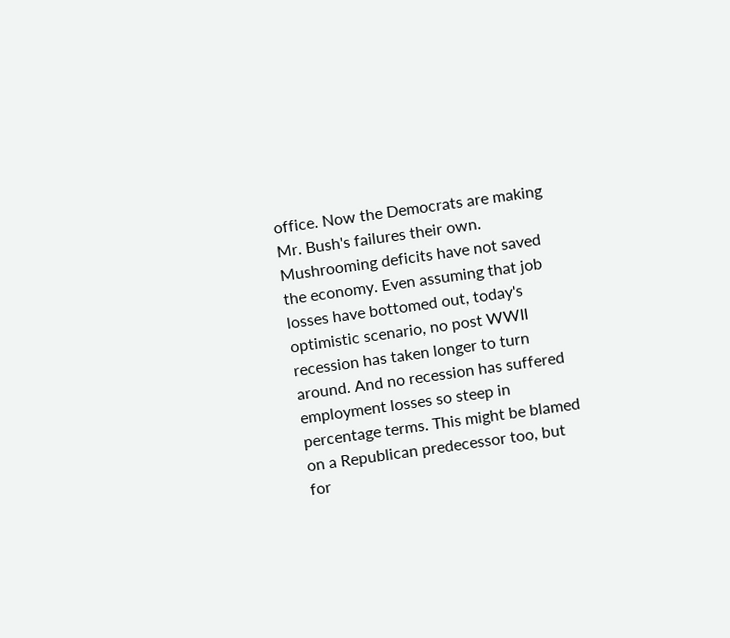office. Now the Democrats are making Mr. Bush's failures their own. Mushrooming deficits have not saved the economy. Even assuming that job losses have bottomed out, today's optimistic scenario, no post WWII recession has taken longer to turn around. And no recession has suffered employment losses so steep in percentage terms. This might be blamed on a Republican predecessor too, but for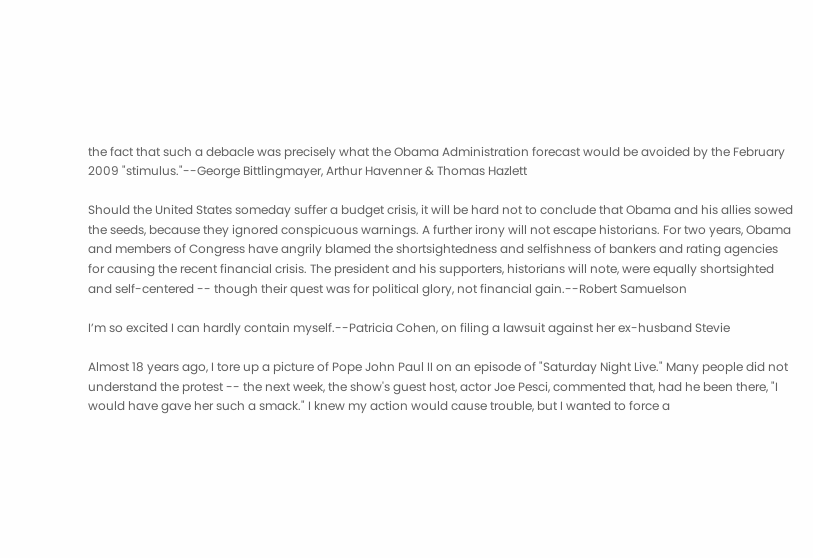the fact that such a debacle was precisely what the Obama Administration forecast would be avoided by the February 2009 "stimulus."--George Bittlingmayer, Arthur Havenner & Thomas Hazlett

Should the United States someday suffer a budget crisis, it will be hard not to conclude that Obama and his allies sowed the seeds, because they ignored conspicuous warnings. A further irony will not escape historians. For two years, Obama and members of Congress have angrily blamed the shortsightedness and selfishness of bankers and rating agencies for causing the recent financial crisis. The president and his supporters, historians will note, were equally shortsighted and self-centered -- though their quest was for political glory, not financial gain.--Robert Samuelson

I’m so excited I can hardly contain myself.--Patricia Cohen, on filing a lawsuit against her ex-husband Stevie

Almost 18 years ago, I tore up a picture of Pope John Paul II on an episode of "Saturday Night Live." Many people did not understand the protest -- the next week, the show's guest host, actor Joe Pesci, commented that, had he been there, "I would have gave her such a smack." I knew my action would cause trouble, but I wanted to force a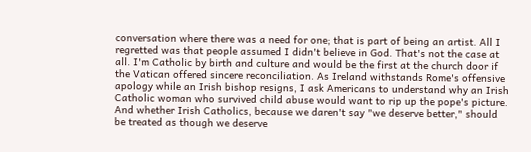conversation where there was a need for one; that is part of being an artist. All I regretted was that people assumed I didn't believe in God. That's not the case at all. I'm Catholic by birth and culture and would be the first at the church door if the Vatican offered sincere reconciliation. As Ireland withstands Rome's offensive apology while an Irish bishop resigns, I ask Americans to understand why an Irish Catholic woman who survived child abuse would want to rip up the pope's picture. And whether Irish Catholics, because we daren't say "we deserve better," should be treated as though we deserve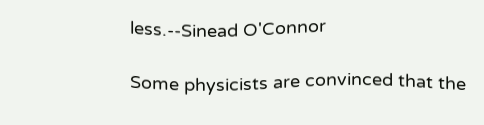less.--Sinead O'Connor

Some physicists are convinced that the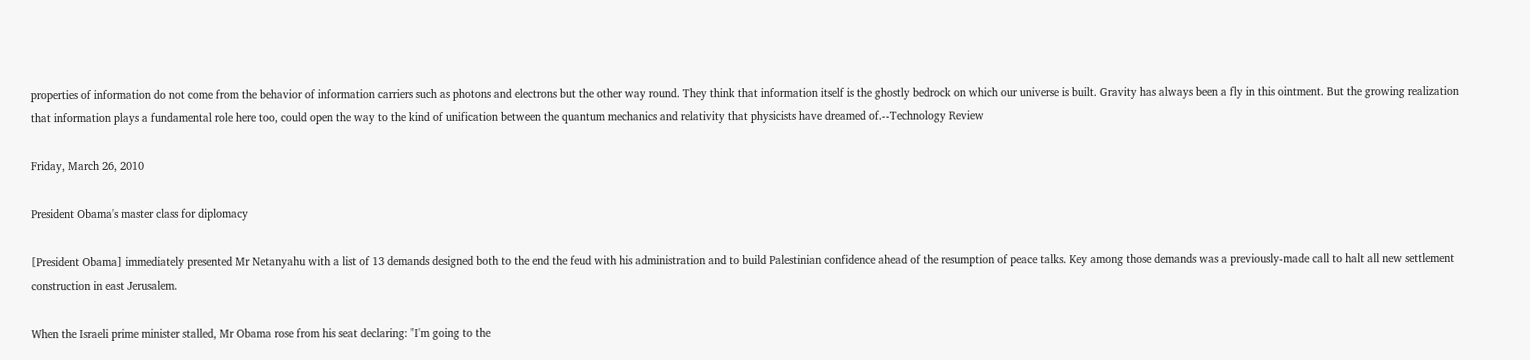properties of information do not come from the behavior of information carriers such as photons and electrons but the other way round. They think that information itself is the ghostly bedrock on which our universe is built. Gravity has always been a fly in this ointment. But the growing realization that information plays a fundamental role here too, could open the way to the kind of unification between the quantum mechanics and relativity that physicists have dreamed of.--Technology Review

Friday, March 26, 2010

President Obama's master class for diplomacy

[President Obama] immediately presented Mr Netanyahu with a list of 13 demands designed both to the end the feud with his administration and to build Palestinian confidence ahead of the resumption of peace talks. Key among those demands was a previously-made call to halt all new settlement construction in east Jerusalem.

When the Israeli prime minister stalled, Mr Obama rose from his seat declaring: "I'm going to the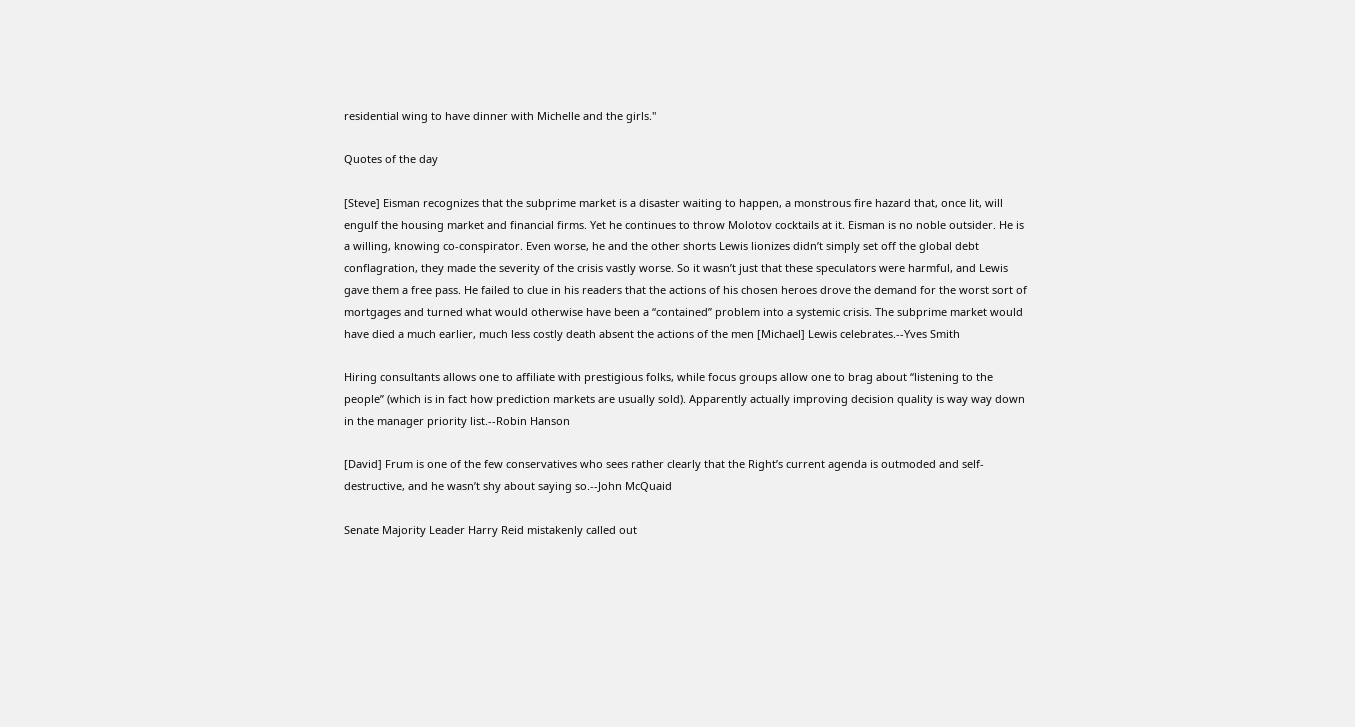residential wing to have dinner with Michelle and the girls."

Quotes of the day

[Steve] Eisman recognizes that the subprime market is a disaster waiting to happen, a monstrous fire hazard that, once lit, will engulf the housing market and financial firms. Yet he continues to throw Molotov cocktails at it. Eisman is no noble outsider. He is a willing, knowing co-conspirator. Even worse, he and the other shorts Lewis lionizes didn’t simply set off the global debt conflagration, they made the severity of the crisis vastly worse. So it wasn’t just that these speculators were harmful, and Lewis gave them a free pass. He failed to clue in his readers that the actions of his chosen heroes drove the demand for the worst sort of mortgages and turned what would otherwise have been a “contained” problem into a systemic crisis. The subprime market would have died a much earlier, much less costly death absent the actions of the men [Michael] Lewis celebrates.--Yves Smith

Hiring consultants allows one to affiliate with prestigious folks, while focus groups allow one to brag about “listening to the people” (which is in fact how prediction markets are usually sold). Apparently actually improving decision quality is way way down in the manager priority list.--Robin Hanson

[David] Frum is one of the few conservatives who sees rather clearly that the Right’s current agenda is outmoded and self-destructive, and he wasn’t shy about saying so.--John McQuaid

Senate Majority Leader Harry Reid mistakenly called out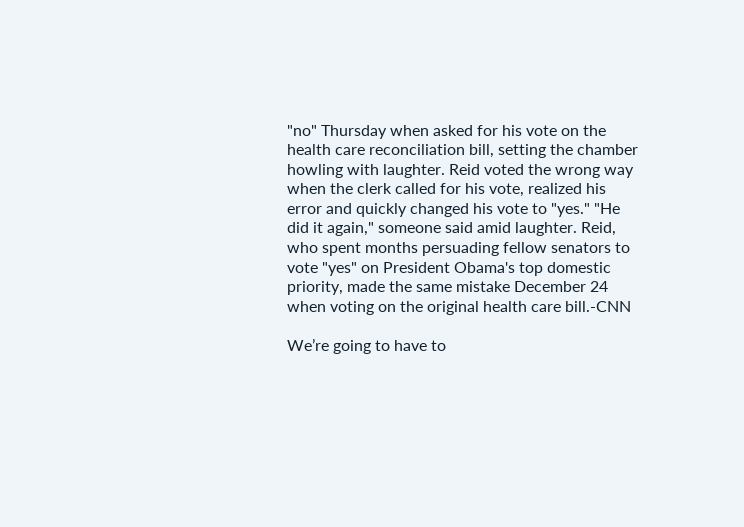"no" Thursday when asked for his vote on the health care reconciliation bill, setting the chamber howling with laughter. Reid voted the wrong way when the clerk called for his vote, realized his error and quickly changed his vote to "yes." "He did it again," someone said amid laughter. Reid, who spent months persuading fellow senators to vote "yes" on President Obama's top domestic priority, made the same mistake December 24 when voting on the original health care bill.-CNN

We’re going to have to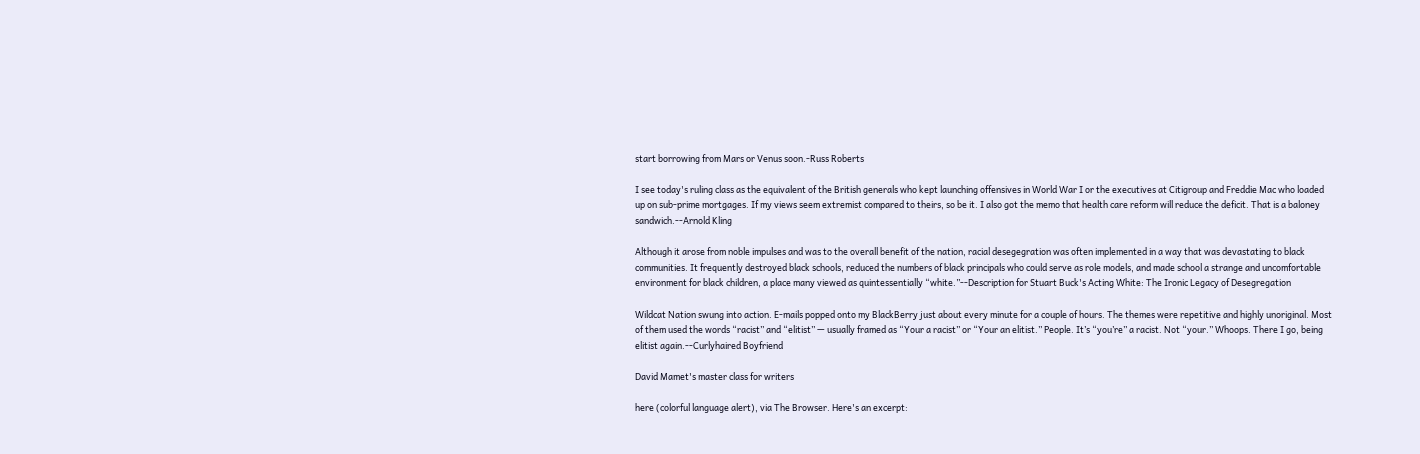start borrowing from Mars or Venus soon.-Russ Roberts

I see today's ruling class as the equivalent of the British generals who kept launching offensives in World War I or the executives at Citigroup and Freddie Mac who loaded up on sub-prime mortgages. If my views seem extremist compared to theirs, so be it. I also got the memo that health care reform will reduce the deficit. That is a baloney sandwich.--Arnold Kling

Although it arose from noble impulses and was to the overall benefit of the nation, racial desegegration was often implemented in a way that was devastating to black communities. It frequently destroyed black schools, reduced the numbers of black principals who could serve as role models, and made school a strange and uncomfortable environment for black children, a place many viewed as quintessentially “white.”--Description for Stuart Buck's Acting White: The Ironic Legacy of Desegregation

Wildcat Nation swung into action. E-mails popped onto my BlackBerry just about every minute for a couple of hours. The themes were repetitive and highly unoriginal. Most of them used the words “racist’’ and “elitist’’ — usually framed as “Your a racist’’ or “Your an elitist.’’ People. It’s “you’re’’ a racist. Not “your.’’ Whoops. There I go, being elitist again.--Curlyhaired Boyfriend

David Mamet's master class for writers

here (colorful language alert), via The Browser. Here's an excerpt: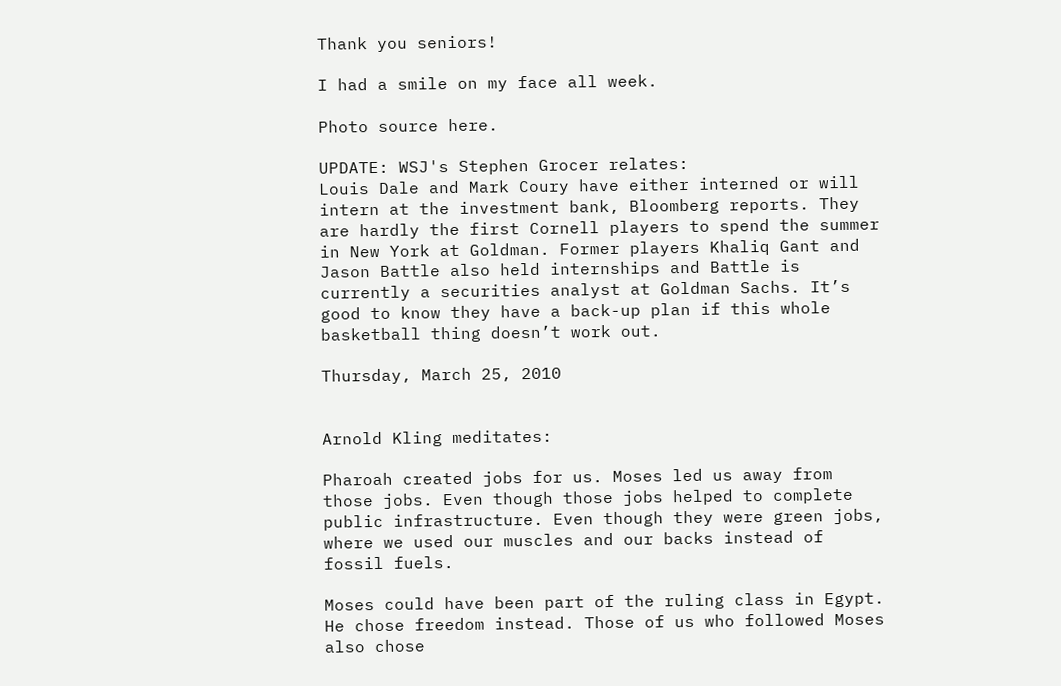Thank you seniors!

I had a smile on my face all week.

Photo source here.

UPDATE: WSJ's Stephen Grocer relates:
Louis Dale and Mark Coury have either interned or will intern at the investment bank, Bloomberg reports. They are hardly the first Cornell players to spend the summer in New York at Goldman. Former players Khaliq Gant and Jason Battle also held internships and Battle is currently a securities analyst at Goldman Sachs. It’s good to know they have a back-up plan if this whole basketball thing doesn’t work out.

Thursday, March 25, 2010


Arnold Kling meditates:

Pharoah created jobs for us. Moses led us away from those jobs. Even though those jobs helped to complete public infrastructure. Even though they were green jobs, where we used our muscles and our backs instead of fossil fuels.

Moses could have been part of the ruling class in Egypt. He chose freedom instead. Those of us who followed Moses also chose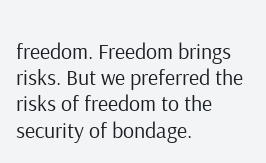freedom. Freedom brings risks. But we preferred the risks of freedom to the security of bondage.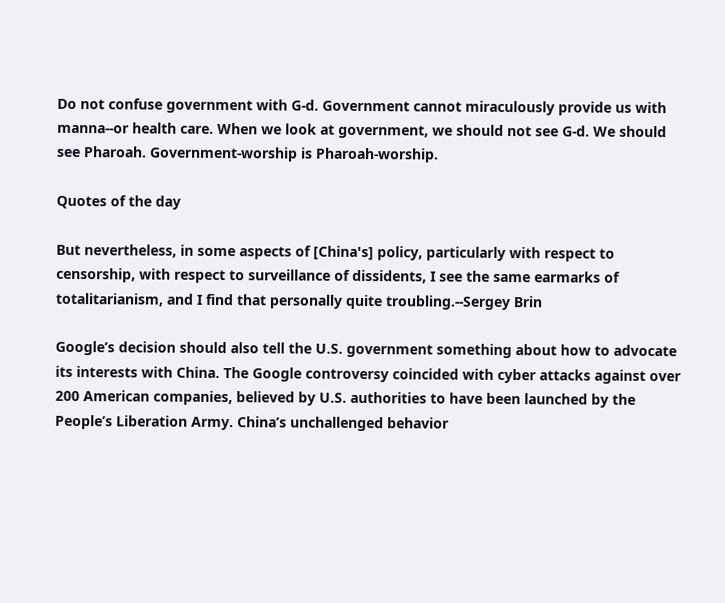Do not confuse government with G-d. Government cannot miraculously provide us with manna--or health care. When we look at government, we should not see G-d. We should see Pharoah. Government-worship is Pharoah-worship.

Quotes of the day

But nevertheless, in some aspects of [China's] policy, particularly with respect to censorship, with respect to surveillance of dissidents, I see the same earmarks of totalitarianism, and I find that personally quite troubling.--Sergey Brin

Google’s decision should also tell the U.S. government something about how to advocate its interests with China. The Google controversy coincided with cyber attacks against over 200 American companies, believed by U.S. authorities to have been launched by the People’s Liberation Army. China’s unchallenged behavior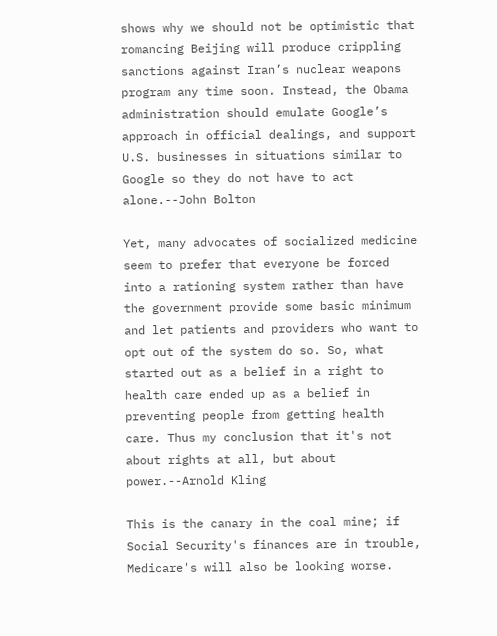shows why we should not be optimistic that romancing Beijing will produce crippling sanctions against Iran’s nuclear weapons program any time soon. Instead, the Obama administration should emulate Google’s approach in official dealings, and support U.S. businesses in situations similar to Google so they do not have to act alone.--John Bolton

Yet, many advocates of socialized medicine seem to prefer that everyone be forced into a rationing system rather than have the government provide some basic minimum and let patients and providers who want to opt out of the system do so. So, what started out as a belief in a right to health care ended up as a belief in preventing people from getting health care. Thus my conclusion that it's not about rights at all, but about power.--Arnold Kling

This is the canary in the coal mine; if Social Security's finances are in trouble, Medicare's will also be looking worse.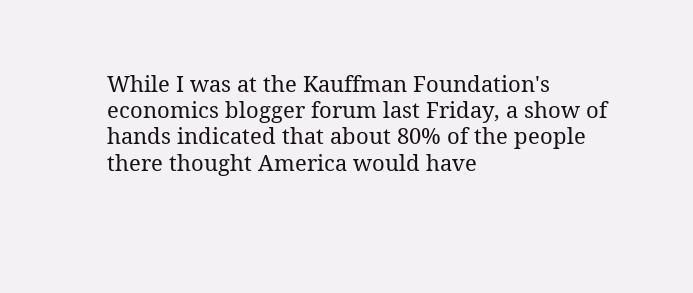While I was at the Kauffman Foundation's economics blogger forum last Friday, a show of hands indicated that about 80% of the people there thought America would have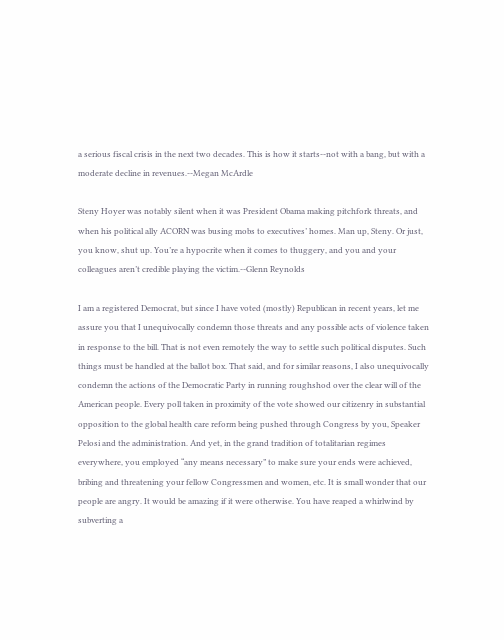a serious fiscal crisis in the next two decades. This is how it starts--not with a bang, but with a moderate decline in revenues.--Megan McArdle

Steny Hoyer was notably silent when it was President Obama making pitchfork threats, and when his political ally ACORN was busing mobs to executives’ homes. Man up, Steny. Or just, you know, shut up. You’re a hypocrite when it comes to thuggery, and you and your colleagues aren’t credible playing the victim.--Glenn Reynolds

I am a registered Democrat, but since I have voted (mostly) Republican in recent years, let me assure you that I unequivocally condemn those threats and any possible acts of violence taken in response to the bill. That is not even remotely the way to settle such political disputes. Such things must be handled at the ballot box. That said, and for similar reasons, I also unequivocally condemn the actions of the Democratic Party in running roughshod over the clear will of the American people. Every poll taken in proximity of the vote showed our citizenry in substantial opposition to the global health care reform being pushed through Congress by you, Speaker Pelosi and the administration. And yet, in the grand tradition of totalitarian regimes everywhere, you employed “any means necessary” to make sure your ends were achieved, bribing and threatening your fellow Congressmen and women, etc. It is small wonder that our people are angry. It would be amazing if it were otherwise. You have reaped a whirlwind by subverting a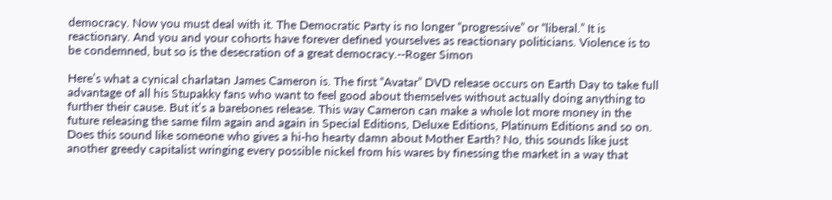democracy. Now you must deal with it. The Democratic Party is no longer “progressive” or “liberal.” It is reactionary. And you and your cohorts have forever defined yourselves as reactionary politicians. Violence is to be condemned, but so is the desecration of a great democracy.--Roger Simon

Here’s what a cynical charlatan James Cameron is. The first “Avatar” DVD release occurs on Earth Day to take full advantage of all his Stupakky fans who want to feel good about themselves without actually doing anything to further their cause. But it’s a barebones release. This way Cameron can make a whole lot more money in the future releasing the same film again and again in Special Editions, Deluxe Editions, Platinum Editions and so on. Does this sound like someone who gives a hi-ho hearty damn about Mother Earth? No, this sounds like just another greedy capitalist wringing every possible nickel from his wares by finessing the market in a way that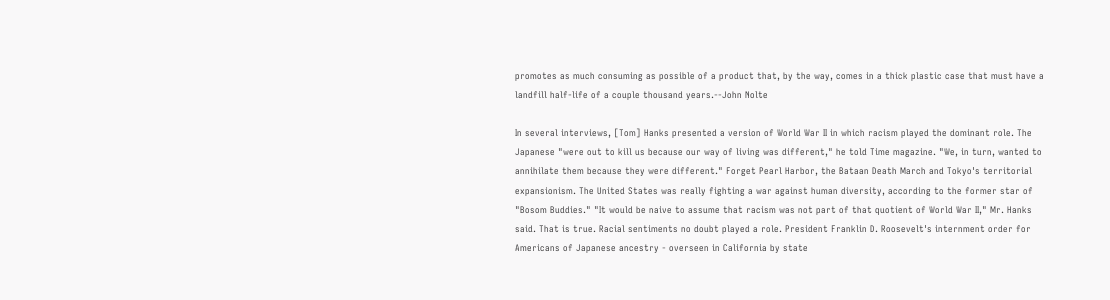promotes as much consuming as possible of a product that, by the way, comes in a thick plastic case that must have a landfill half-life of a couple thousand years.--John Nolte

In several interviews, [Tom] Hanks presented a version of World War II in which racism played the dominant role. The Japanese "were out to kill us because our way of living was different," he told Time magazine. "We, in turn, wanted to annihilate them because they were different." Forget Pearl Harbor, the Bataan Death March and Tokyo's territorial expansionism. The United States was really fighting a war against human diversity, according to the former star of "Bosom Buddies." "It would be naive to assume that racism was not part of that quotient of World War II," Mr. Hanks said. That is true. Racial sentiments no doubt played a role. President Franklin D. Roosevelt's internment order for Americans of Japanese ancestry - overseen in California by state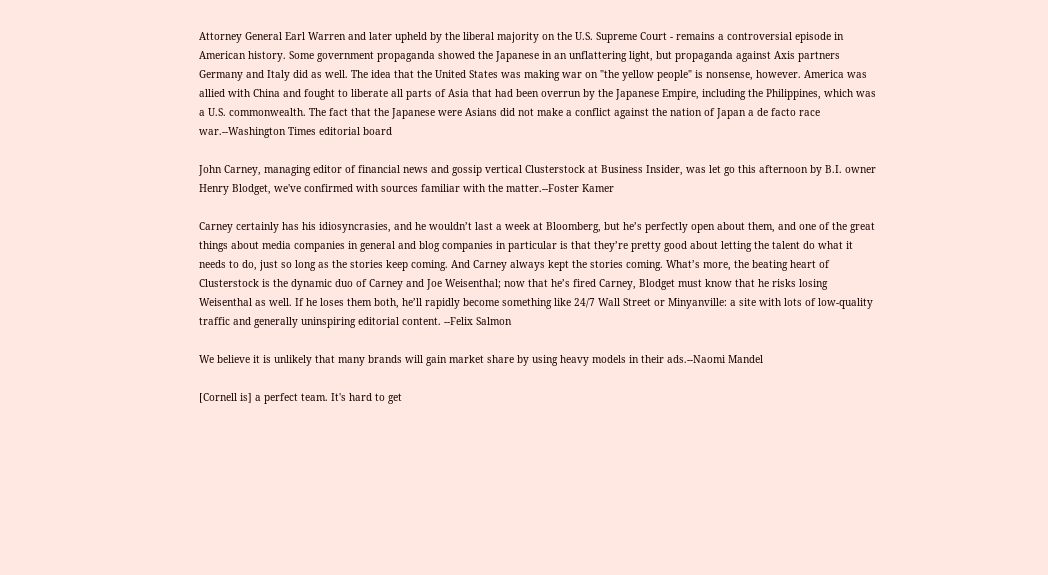Attorney General Earl Warren and later upheld by the liberal majority on the U.S. Supreme Court - remains a controversial episode in American history. Some government propaganda showed the Japanese in an unflattering light, but propaganda against Axis partners Germany and Italy did as well. The idea that the United States was making war on "the yellow people" is nonsense, however. America was allied with China and fought to liberate all parts of Asia that had been overrun by the Japanese Empire, including the Philippines, which was a U.S. commonwealth. The fact that the Japanese were Asians did not make a conflict against the nation of Japan a de facto race war.--Washington Times editorial board

John Carney, managing editor of financial news and gossip vertical Clusterstock at Business Insider, was let go this afternoon by B.I. owner Henry Blodget, we've confirmed with sources familiar with the matter.--Foster Kamer

Carney certainly has his idiosyncrasies, and he wouldn’t last a week at Bloomberg, but he’s perfectly open about them, and one of the great things about media companies in general and blog companies in particular is that they’re pretty good about letting the talent do what it needs to do, just so long as the stories keep coming. And Carney always kept the stories coming. What’s more, the beating heart of Clusterstock is the dynamic duo of Carney and Joe Weisenthal; now that he’s fired Carney, Blodget must know that he risks losing Weisenthal as well. If he loses them both, he’ll rapidly become something like 24/7 Wall Street or Minyanville: a site with lots of low-quality traffic and generally uninspiring editorial content. --Felix Salmon

We believe it is unlikely that many brands will gain market share by using heavy models in their ads.--Naomi Mandel

[Cornell is] a perfect team. It's hard to get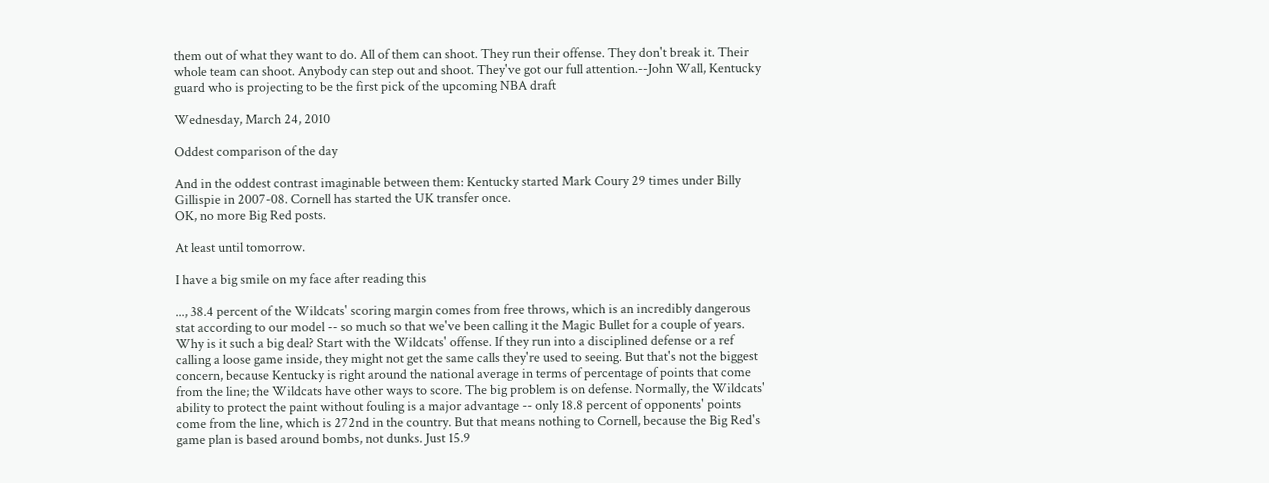them out of what they want to do. All of them can shoot. They run their offense. They don't break it. Their whole team can shoot. Anybody can step out and shoot. They've got our full attention.--John Wall, Kentucky guard who is projecting to be the first pick of the upcoming NBA draft

Wednesday, March 24, 2010

Oddest comparison of the day

And in the oddest contrast imaginable between them: Kentucky started Mark Coury 29 times under Billy Gillispie in 2007-08. Cornell has started the UK transfer once.
OK, no more Big Red posts.

At least until tomorrow.

I have a big smile on my face after reading this

..., 38.4 percent of the Wildcats' scoring margin comes from free throws, which is an incredibly dangerous stat according to our model -- so much so that we've been calling it the Magic Bullet for a couple of years. Why is it such a big deal? Start with the Wildcats' offense. If they run into a disciplined defense or a ref calling a loose game inside, they might not get the same calls they're used to seeing. But that's not the biggest concern, because Kentucky is right around the national average in terms of percentage of points that come from the line; the Wildcats have other ways to score. The big problem is on defense. Normally, the Wildcats' ability to protect the paint without fouling is a major advantage -- only 18.8 percent of opponents' points come from the line, which is 272nd in the country. But that means nothing to Cornell, because the Big Red's game plan is based around bombs, not dunks. Just 15.9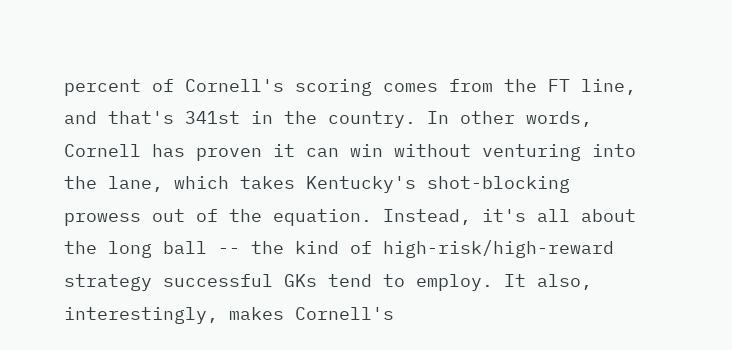percent of Cornell's scoring comes from the FT line, and that's 341st in the country. In other words, Cornell has proven it can win without venturing into the lane, which takes Kentucky's shot-blocking prowess out of the equation. Instead, it's all about the long ball -- the kind of high-risk/high-reward strategy successful GKs tend to employ. It also, interestingly, makes Cornell's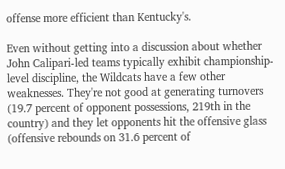offense more efficient than Kentucky's.

Even without getting into a discussion about whether John Calipari-led teams typically exhibit championship-level discipline, the Wildcats have a few other weaknesses. They're not good at generating turnovers (19.7 percent of opponent possessions, 219th in the country) and they let opponents hit the offensive glass (offensive rebounds on 31.6 percent of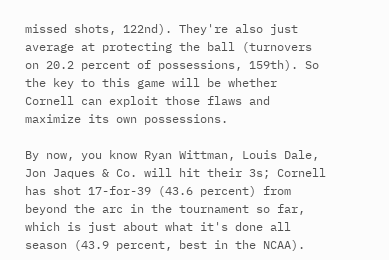missed shots, 122nd). They're also just average at protecting the ball (turnovers on 20.2 percent of possessions, 159th). So the key to this game will be whether Cornell can exploit those flaws and maximize its own possessions.

By now, you know Ryan Wittman, Louis Dale, Jon Jaques & Co. will hit their 3s; Cornell has shot 17-for-39 (43.6 percent) from beyond the arc in the tournament so far, which is just about what it's done all season (43.9 percent, best in the NCAA).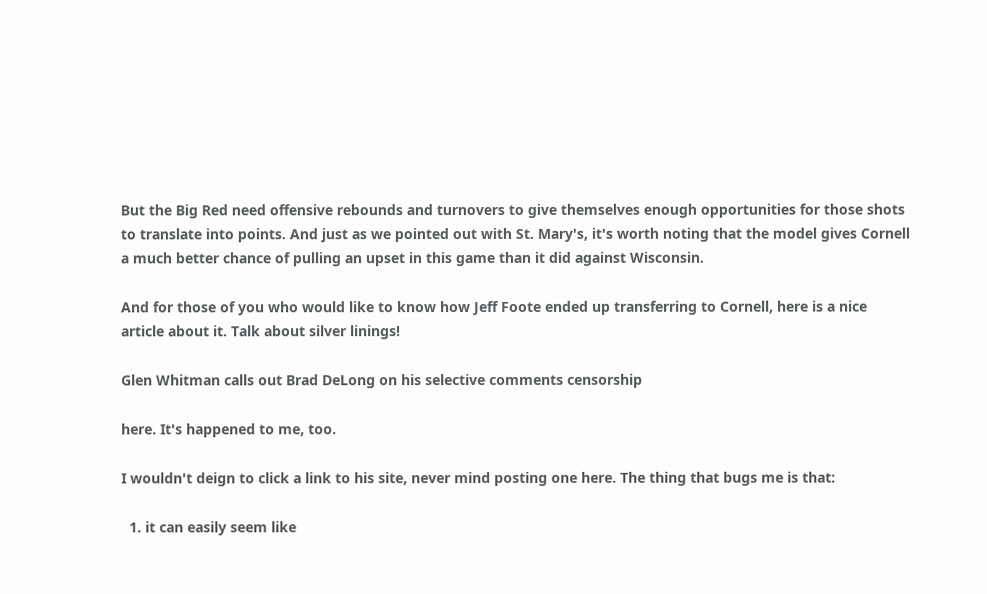But the Big Red need offensive rebounds and turnovers to give themselves enough opportunities for those shots to translate into points. And just as we pointed out with St. Mary's, it's worth noting that the model gives Cornell a much better chance of pulling an upset in this game than it did against Wisconsin.

And for those of you who would like to know how Jeff Foote ended up transferring to Cornell, here is a nice article about it. Talk about silver linings!

Glen Whitman calls out Brad DeLong on his selective comments censorship

here. It's happened to me, too.

I wouldn't deign to click a link to his site, never mind posting one here. The thing that bugs me is that:

  1. it can easily seem like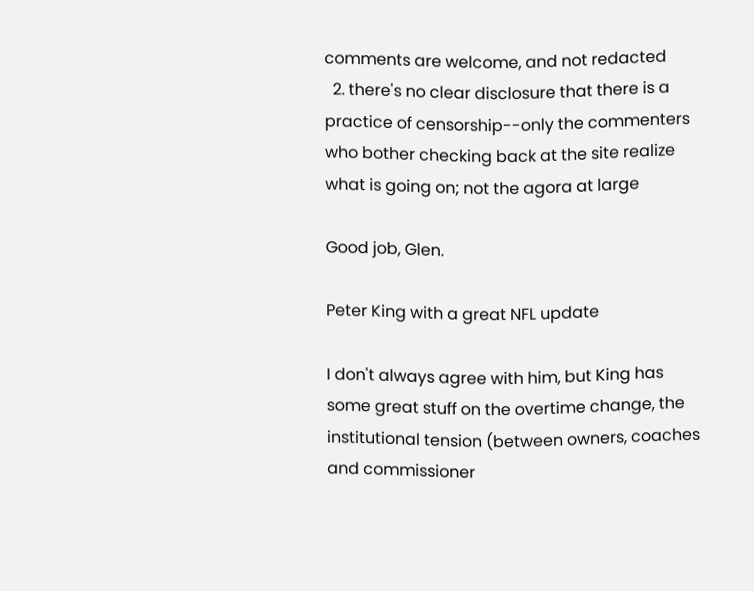comments are welcome, and not redacted
  2. there's no clear disclosure that there is a practice of censorship--only the commenters who bother checking back at the site realize what is going on; not the agora at large

Good job, Glen.

Peter King with a great NFL update

I don't always agree with him, but King has some great stuff on the overtime change, the institutional tension (between owners, coaches and commissioner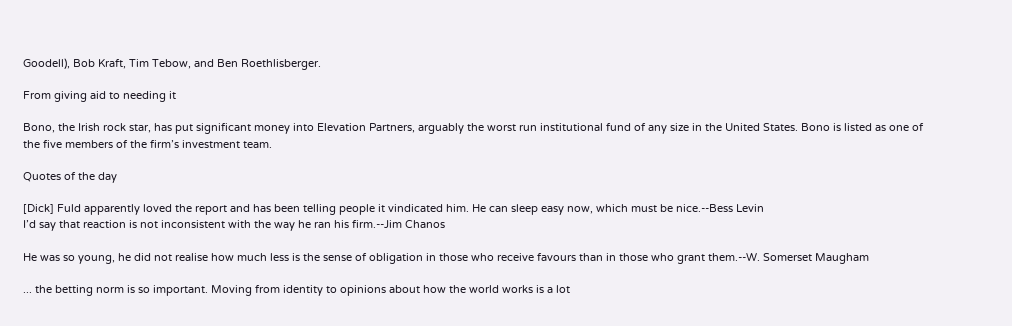Goodell), Bob Kraft, Tim Tebow, and Ben Roethlisberger.

From giving aid to needing it

Bono, the Irish rock star, has put significant money into Elevation Partners, arguably the worst run institutional fund of any size in the United States. Bono is listed as one of the five members of the firm’s investment team.

Quotes of the day

[Dick] Fuld apparently loved the report and has been telling people it vindicated him. He can sleep easy now, which must be nice.--Bess Levin
I’d say that reaction is not inconsistent with the way he ran his firm.--Jim Chanos

He was so young, he did not realise how much less is the sense of obligation in those who receive favours than in those who grant them.--W. Somerset Maugham

... the betting norm is so important. Moving from identity to opinions about how the world works is a lot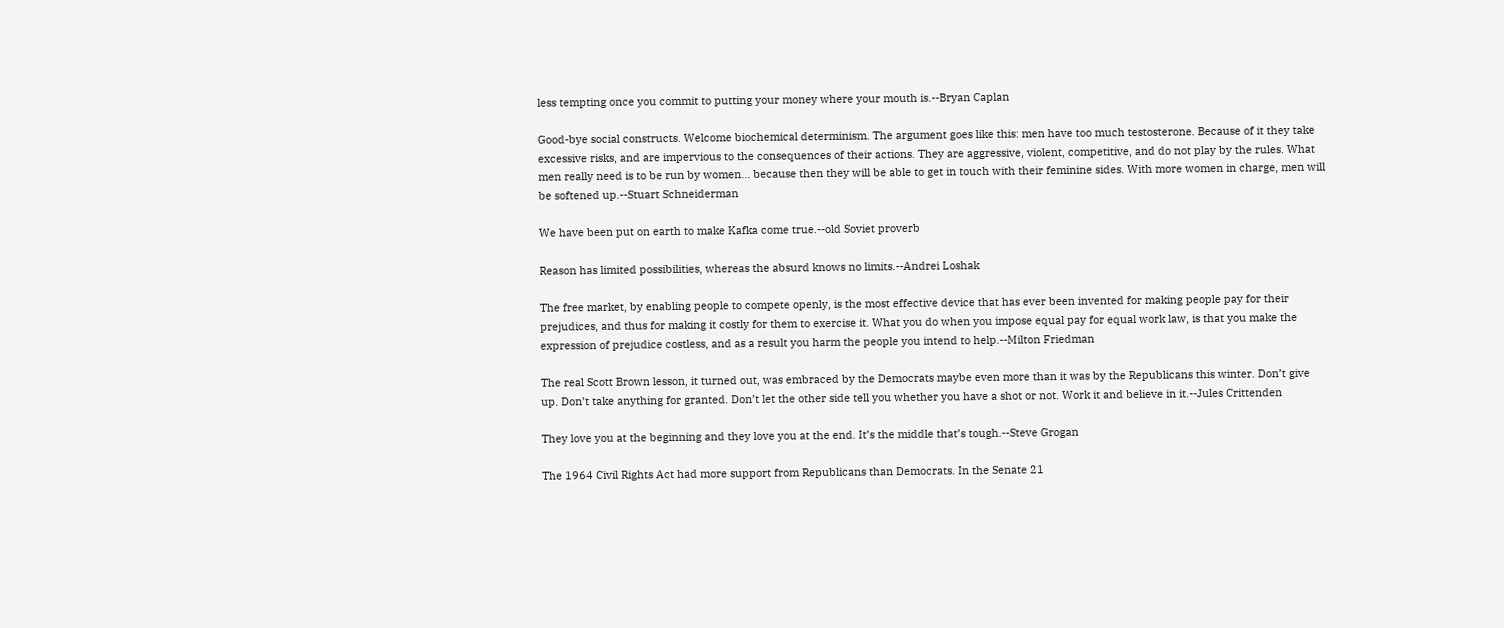less tempting once you commit to putting your money where your mouth is.--Bryan Caplan

Good-bye social constructs. Welcome biochemical determinism. The argument goes like this: men have too much testosterone. Because of it they take excessive risks, and are impervious to the consequences of their actions. They are aggressive, violent, competitive, and do not play by the rules. What men really need is to be run by women... because then they will be able to get in touch with their feminine sides. With more women in charge, men will be softened up.--Stuart Schneiderman

We have been put on earth to make Kafka come true.--old Soviet proverb

Reason has limited possibilities, whereas the absurd knows no limits.--Andrei Loshak

The free market, by enabling people to compete openly, is the most effective device that has ever been invented for making people pay for their prejudices, and thus for making it costly for them to exercise it. What you do when you impose equal pay for equal work law, is that you make the expression of prejudice costless, and as a result you harm the people you intend to help.--Milton Friedman

The real Scott Brown lesson, it turned out, was embraced by the Democrats maybe even more than it was by the Republicans this winter. Don’t give up. Don’t take anything for granted. Don’t let the other side tell you whether you have a shot or not. Work it and believe in it.--Jules Crittenden

They love you at the beginning and they love you at the end. It’s the middle that’s tough.--Steve Grogan

The 1964 Civil Rights Act had more support from Republicans than Democrats. In the Senate 21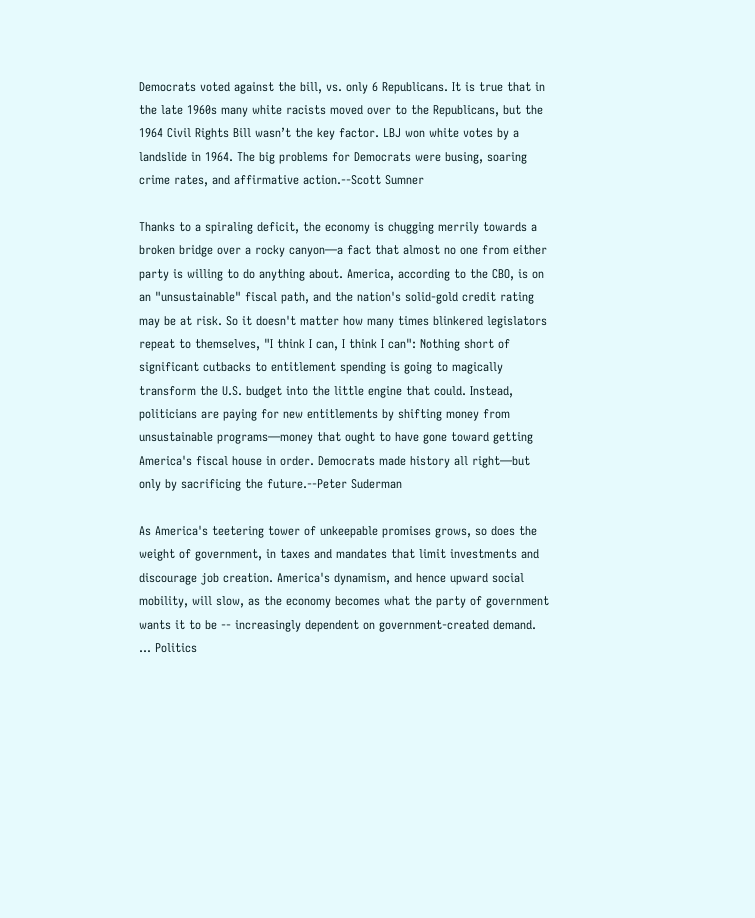Democrats voted against the bill, vs. only 6 Republicans. It is true that in the late 1960s many white racists moved over to the Republicans, but the 1964 Civil Rights Bill wasn’t the key factor. LBJ won white votes by a landslide in 1964. The big problems for Democrats were busing, soaring crime rates, and affirmative action.--Scott Sumner

Thanks to a spiraling deficit, the economy is chugging merrily towards a broken bridge over a rocky canyon—a fact that almost no one from either party is willing to do anything about. America, according to the CBO, is on an "unsustainable" fiscal path, and the nation's solid-gold credit rating may be at risk. So it doesn't matter how many times blinkered legislators repeat to themselves, "I think I can, I think I can": Nothing short of significant cutbacks to entitlement spending is going to magically transform the U.S. budget into the little engine that could. Instead, politicians are paying for new entitlements by shifting money from unsustainable programs—money that ought to have gone toward getting America's fiscal house in order. Democrats made history all right—but only by sacrificing the future.--Peter Suderman

As America's teetering tower of unkeepable promises grows, so does the weight of government, in taxes and mandates that limit investments and discourage job creation. America's dynamism, and hence upward social mobility, will slow, as the economy becomes what the party of government wants it to be -- increasingly dependent on government-created demand. ... Politics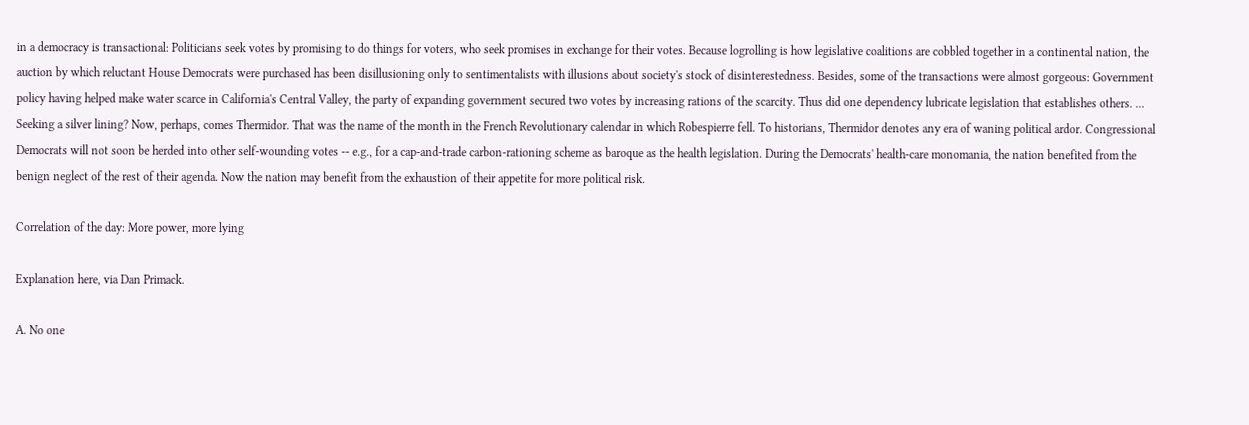in a democracy is transactional: Politicians seek votes by promising to do things for voters, who seek promises in exchange for their votes. Because logrolling is how legislative coalitions are cobbled together in a continental nation, the auction by which reluctant House Democrats were purchased has been disillusioning only to sentimentalists with illusions about society's stock of disinterestedness. Besides, some of the transactions were almost gorgeous: Government policy having helped make water scarce in California's Central Valley, the party of expanding government secured two votes by increasing rations of the scarcity. Thus did one dependency lubricate legislation that establishes others. ... Seeking a silver lining? Now, perhaps, comes Thermidor. That was the name of the month in the French Revolutionary calendar in which Robespierre fell. To historians, Thermidor denotes any era of waning political ardor. Congressional Democrats will not soon be herded into other self-wounding votes -- e.g., for a cap-and-trade carbon-rationing scheme as baroque as the health legislation. During the Democrats' health-care monomania, the nation benefited from the benign neglect of the rest of their agenda. Now the nation may benefit from the exhaustion of their appetite for more political risk.

Correlation of the day: More power, more lying

Explanation here, via Dan Primack.

A. No one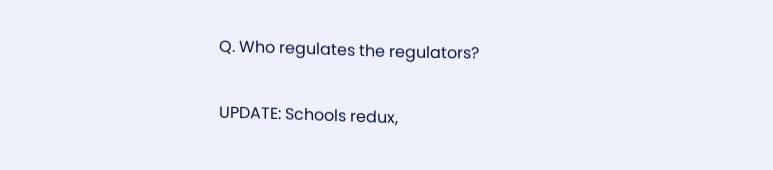Q. Who regulates the regulators?

UPDATE: Schools redux,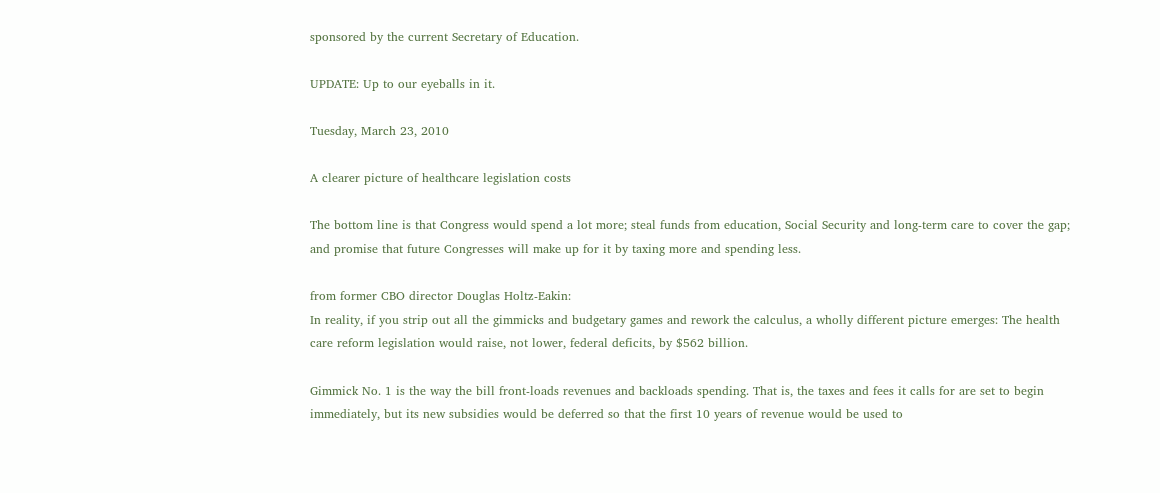sponsored by the current Secretary of Education.

UPDATE: Up to our eyeballs in it.

Tuesday, March 23, 2010

A clearer picture of healthcare legislation costs

The bottom line is that Congress would spend a lot more; steal funds from education, Social Security and long-term care to cover the gap; and promise that future Congresses will make up for it by taxing more and spending less.

from former CBO director Douglas Holtz-Eakin:
In reality, if you strip out all the gimmicks and budgetary games and rework the calculus, a wholly different picture emerges: The health care reform legislation would raise, not lower, federal deficits, by $562 billion.

Gimmick No. 1 is the way the bill front-loads revenues and backloads spending. That is, the taxes and fees it calls for are set to begin immediately, but its new subsidies would be deferred so that the first 10 years of revenue would be used to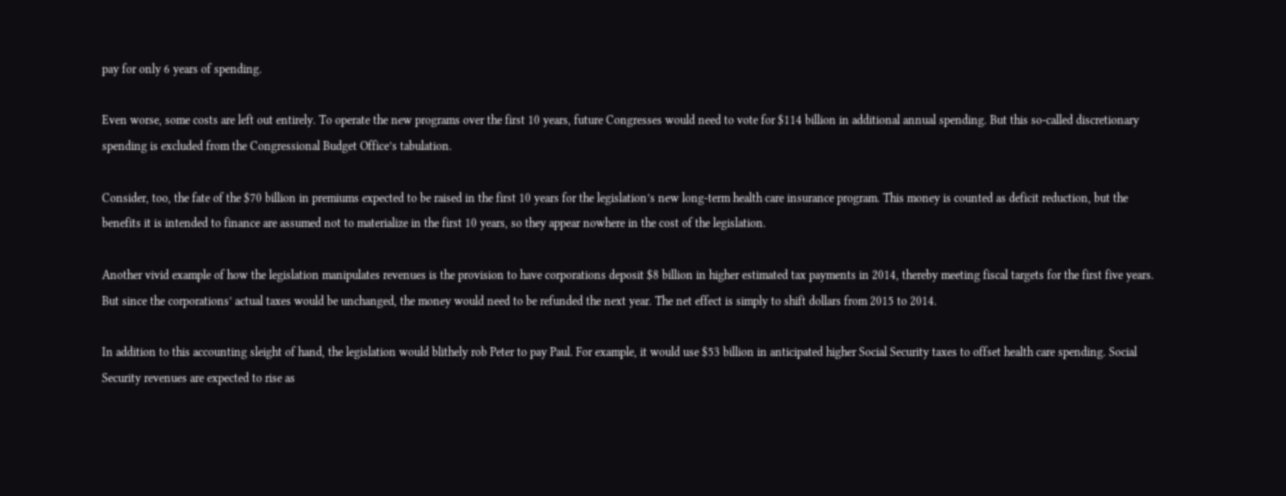pay for only 6 years of spending.

Even worse, some costs are left out entirely. To operate the new programs over the first 10 years, future Congresses would need to vote for $114 billion in additional annual spending. But this so-called discretionary spending is excluded from the Congressional Budget Office’s tabulation.

Consider, too, the fate of the $70 billion in premiums expected to be raised in the first 10 years for the legislation’s new long-term health care insurance program. This money is counted as deficit reduction, but the benefits it is intended to finance are assumed not to materialize in the first 10 years, so they appear nowhere in the cost of the legislation.

Another vivid example of how the legislation manipulates revenues is the provision to have corporations deposit $8 billion in higher estimated tax payments in 2014, thereby meeting fiscal targets for the first five years. But since the corporations’ actual taxes would be unchanged, the money would need to be refunded the next year. The net effect is simply to shift dollars from 2015 to 2014.

In addition to this accounting sleight of hand, the legislation would blithely rob Peter to pay Paul. For example, it would use $53 billion in anticipated higher Social Security taxes to offset health care spending. Social Security revenues are expected to rise as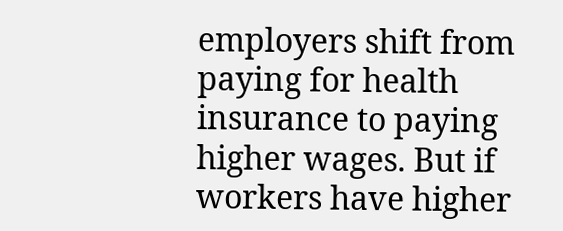employers shift from paying for health insurance to paying higher wages. But if workers have higher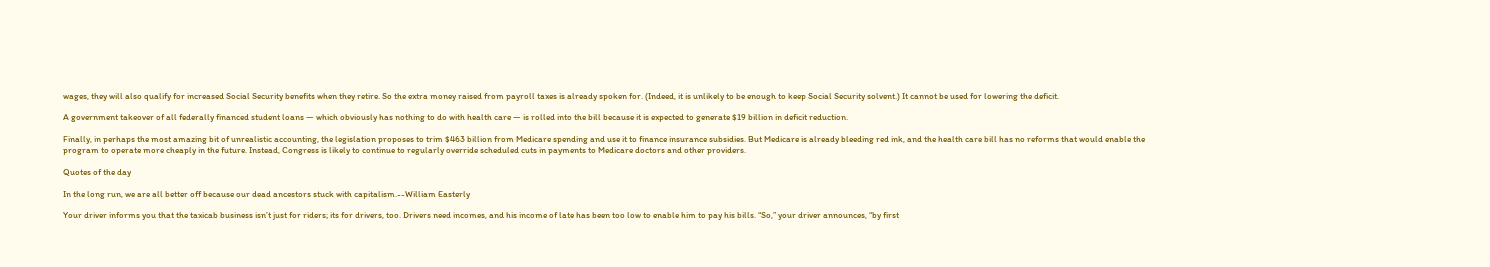wages, they will also qualify for increased Social Security benefits when they retire. So the extra money raised from payroll taxes is already spoken for. (Indeed, it is unlikely to be enough to keep Social Security solvent.) It cannot be used for lowering the deficit.

A government takeover of all federally financed student loans — which obviously has nothing to do with health care — is rolled into the bill because it is expected to generate $19 billion in deficit reduction.

Finally, in perhaps the most amazing bit of unrealistic accounting, the legislation proposes to trim $463 billion from Medicare spending and use it to finance insurance subsidies. But Medicare is already bleeding red ink, and the health care bill has no reforms that would enable the program to operate more cheaply in the future. Instead, Congress is likely to continue to regularly override scheduled cuts in payments to Medicare doctors and other providers.

Quotes of the day

In the long run, we are all better off because our dead ancestors stuck with capitalism.--William Easterly

Your driver informs you that the taxicab business isn’t just for riders; its for drivers, too. Drivers need incomes, and his income of late has been too low to enable him to pay his bills. “So,” your driver announces, “by first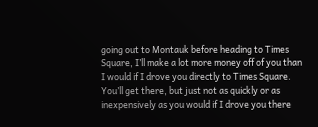going out to Montauk before heading to Times Square, I’ll make a lot more money off of you than I would if I drove you directly to Times Square. You’ll get there, but just not as quickly or as inexpensively as you would if I drove you there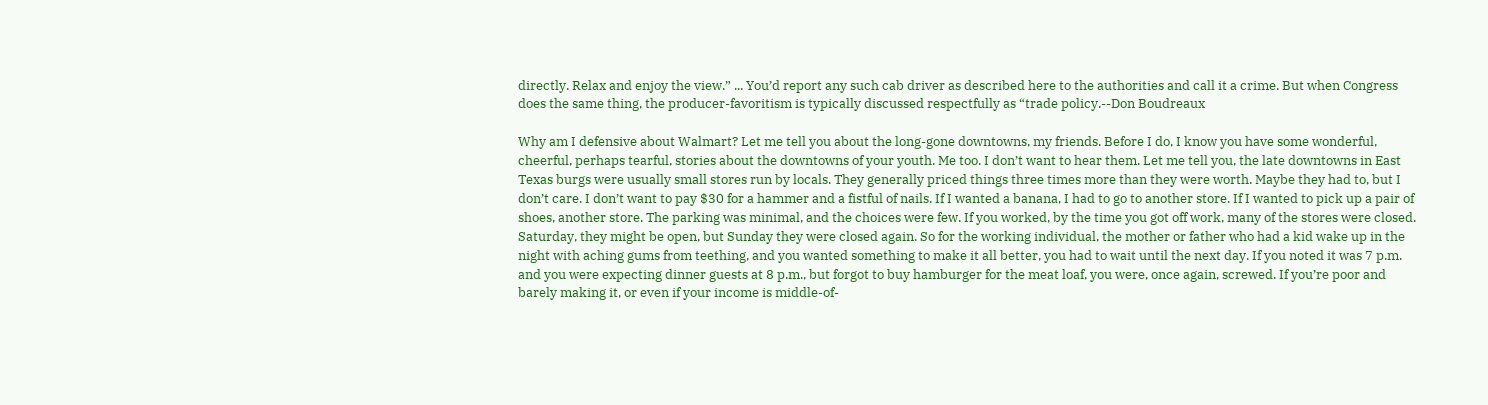directly. Relax and enjoy the view.” ... You’d report any such cab driver as described here to the authorities and call it a crime. But when Congress does the same thing, the producer-favoritism is typically discussed respectfully as “trade policy.--Don Boudreaux

Why am I defensive about Walmart? Let me tell you about the long-gone downtowns, my friends. Before I do, I know you have some wonderful, cheerful, perhaps tearful, stories about the downtowns of your youth. Me too. I don’t want to hear them. Let me tell you, the late downtowns in East Texas burgs were usually small stores run by locals. They generally priced things three times more than they were worth. Maybe they had to, but I don’t care. I don’t want to pay $30 for a hammer and a fistful of nails. If I wanted a banana, I had to go to another store. If I wanted to pick up a pair of shoes, another store. The parking was minimal, and the choices were few. If you worked, by the time you got off work, many of the stores were closed. Saturday, they might be open, but Sunday they were closed again. So for the working individual, the mother or father who had a kid wake up in the night with aching gums from teething, and you wanted something to make it all better, you had to wait until the next day. If you noted it was 7 p.m. and you were expecting dinner guests at 8 p.m., but forgot to buy hamburger for the meat loaf, you were, once again, screwed. If you’re poor and barely making it, or even if your income is middle-of-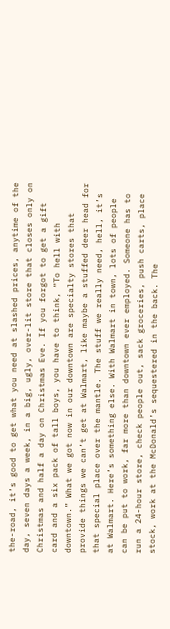the-road, it’s good to get what you need at slashed prices, anytime of the day, seven days a week, in a big, ugly, over-lit store that closes only on Christmas and half a day on Christmas Eve. If you forgot to get a gift card and a six pack of tall boys, you have to think, “To hell with downtown.” What we got now in our downtown are specialty stores that provide things we can’t get at Walmart, like maybe a stuffed deer head for that special place over the mantle. The stuff we really need, hell, it’s at Walmart. Here’s something else. With Walmart in town, lots of people can be put to work, far more than downtown ever employed. Someone has to run a 24-hour store, check people out, sack groceries, push carts, place stock, work at the McDonald’s sequestered in the back. The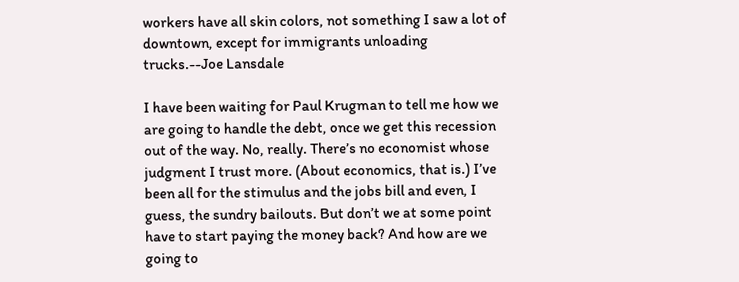workers have all skin colors, not something I saw a lot of downtown, except for immigrants unloading trucks.--Joe Lansdale

I have been waiting for Paul Krugman to tell me how we are going to handle the debt, once we get this recession out of the way. No, really. There’s no economist whose judgment I trust more. (About economics, that is.) I’ve been all for the stimulus and the jobs bill and even, I guess, the sundry bailouts. But don’t we at some point have to start paying the money back? And how are we going to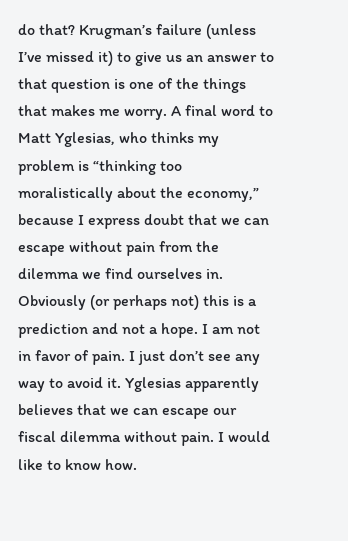do that? Krugman’s failure (unless I’ve missed it) to give us an answer to that question is one of the things that makes me worry. A final word to Matt Yglesias, who thinks my problem is “thinking too moralistically about the economy,” because I express doubt that we can escape without pain from the dilemma we find ourselves in. Obviously (or perhaps not) this is a prediction and not a hope. I am not in favor of pain. I just don’t see any way to avoid it. Yglesias apparently believes that we can escape our fiscal dilemma without pain. I would like to know how.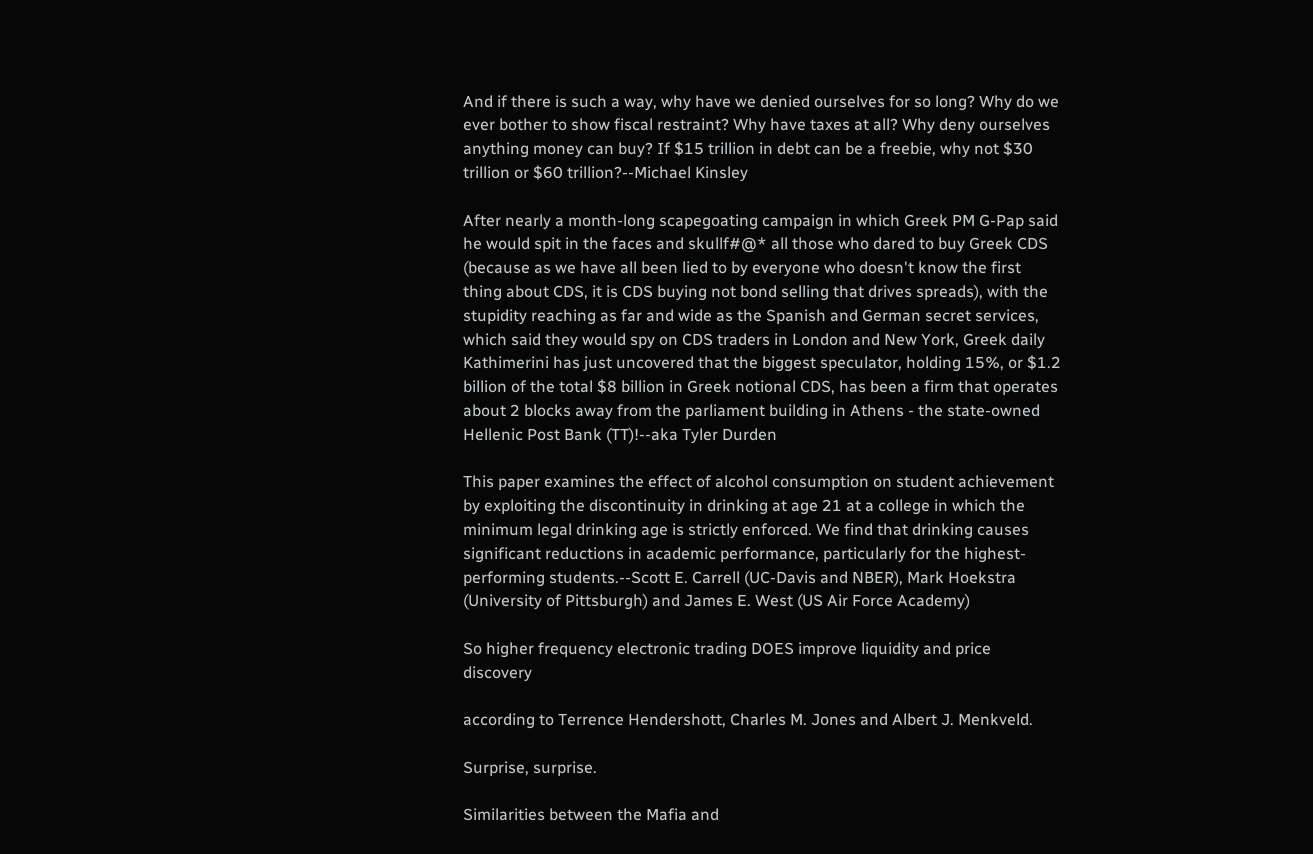And if there is such a way, why have we denied ourselves for so long? Why do we ever bother to show fiscal restraint? Why have taxes at all? Why deny ourselves anything money can buy? If $15 trillion in debt can be a freebie, why not $30 trillion or $60 trillion?--Michael Kinsley

After nearly a month-long scapegoating campaign in which Greek PM G-Pap said he would spit in the faces and skullf#@* all those who dared to buy Greek CDS (because as we have all been lied to by everyone who doesn't know the first thing about CDS, it is CDS buying not bond selling that drives spreads), with the stupidity reaching as far and wide as the Spanish and German secret services, which said they would spy on CDS traders in London and New York, Greek daily Kathimerini has just uncovered that the biggest speculator, holding 15%, or $1.2 billion of the total $8 billion in Greek notional CDS, has been a firm that operates about 2 blocks away from the parliament building in Athens - the state-owned Hellenic Post Bank (TT)!--aka Tyler Durden

This paper examines the effect of alcohol consumption on student achievement by exploiting the discontinuity in drinking at age 21 at a college in which the minimum legal drinking age is strictly enforced. We find that drinking causes significant reductions in academic performance, particularly for the highest-performing students.--Scott E. Carrell (UC-Davis and NBER), Mark Hoekstra (University of Pittsburgh) and James E. West (US Air Force Academy)

So higher frequency electronic trading DOES improve liquidity and price discovery

according to Terrence Hendershott, Charles M. Jones and Albert J. Menkveld.

Surprise, surprise.

Similarities between the Mafia and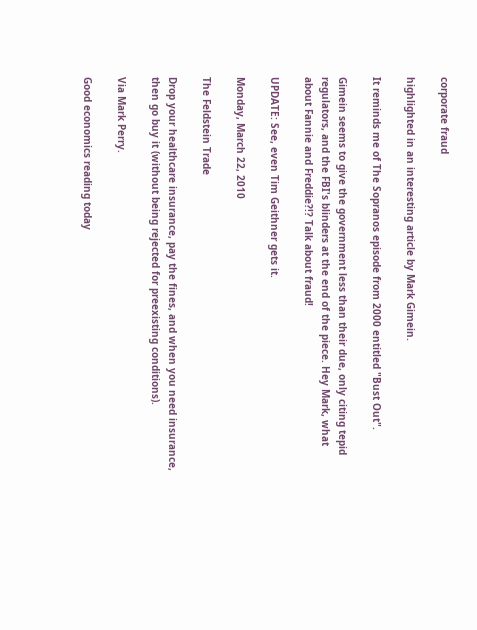corporate fraud

highlighted in an interesting article by Mark Gimein.

It reminds me of The Sopranos episode from 2000 entitled "Bust Out".

Gimein seems to give the government less than their due, only citing tepid regulators, and the FBI's blinders at the end of the piece. Hey Mark, what about Fannie and Freddie?!? Talk about fraud!

UPDATE: See, even Tim Geithner gets it.

Monday, March 22, 2010

The Feldstein Trade

Drop your healthcare insurance, pay the fines, and when you need insurance, then go buy it (without being rejected for preexisting conditions).

Via Mark Perry.

Good economics reading today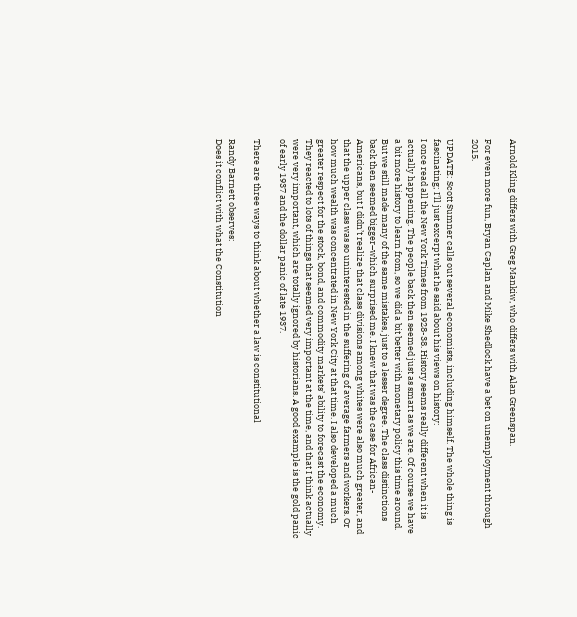Arnold Kling differs with Greg Mankiw, who differs with Alan Greenspan.

For even more fun, Bryan Caplan and Mike Shedlock have a bet on unemployment through 2015.

UPDATE: Scott Sumner calls out several economists, including himself. The whole thing is fascinating; I'll just excerpt what he said about his views on history:
I once read all the New York Times from 1928-38. History seems really different when it is actually happening. The people back then seemed just as smart as we are. Of course we have a bit more history to learn from, so we did a bit better with monetary policy this time around. But we still made many of the same mistakes, just to a lesser degree. The class distinctions back then seemed bigger–which surprised me. I knew that was the case for African-Americans, but I didn’t realize that class divisions among whites were also much greater, and that the upper class was so uninterested in the suffering of average farmers and workers. Or how much wealth was concentrated in New York City at that time. I also developed a much greater respect for the stock, bond, and commodity markets’ ability to forecast the economy. They reacted to lots of things that seemed very important at the time, and that I think actually were very important, which are totally ignored by historians. A good example is the gold panic of early 1937 and the dollar panic of late 1937.

There are three ways to think about whether a law is constitutional

Randy Barnett observes:
Does it conflict with what the Constitution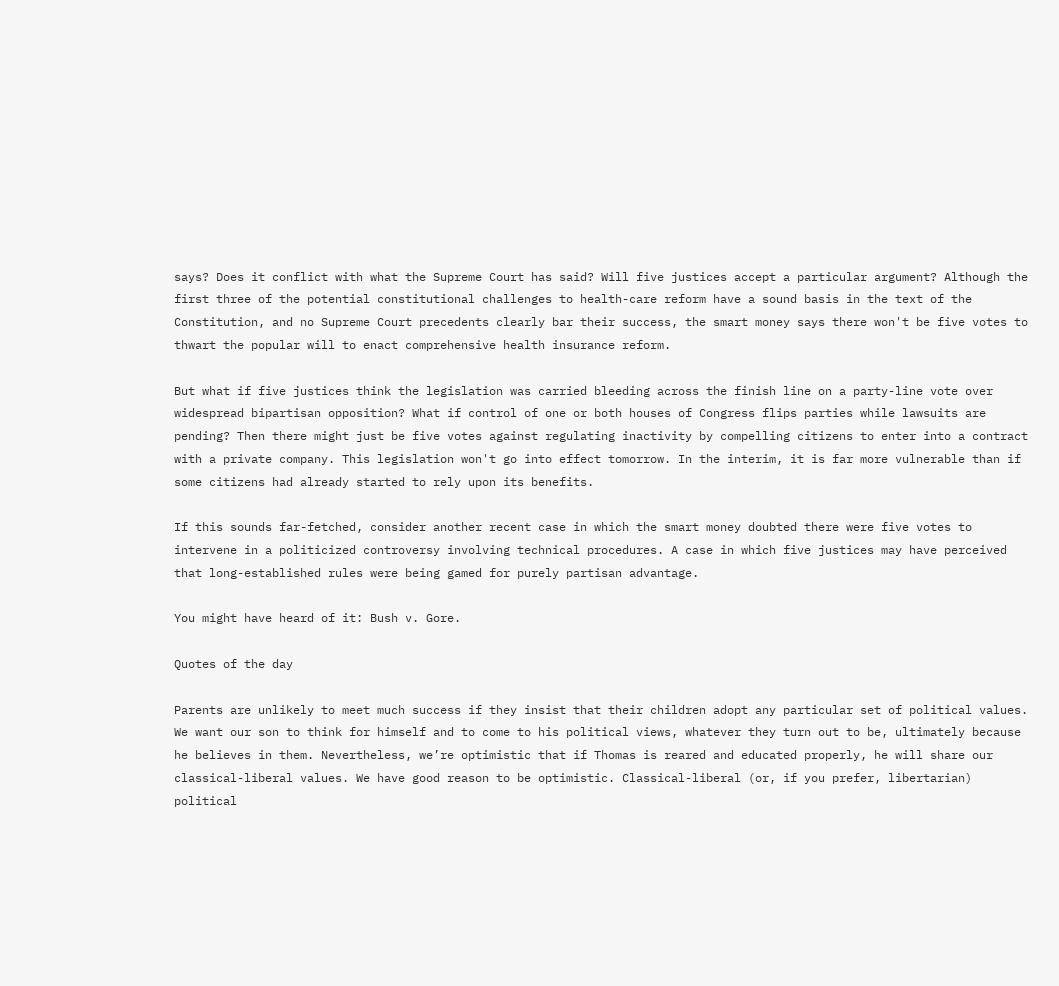says? Does it conflict with what the Supreme Court has said? Will five justices accept a particular argument? Although the first three of the potential constitutional challenges to health-care reform have a sound basis in the text of the Constitution, and no Supreme Court precedents clearly bar their success, the smart money says there won't be five votes to thwart the popular will to enact comprehensive health insurance reform.

But what if five justices think the legislation was carried bleeding across the finish line on a party-line vote over widespread bipartisan opposition? What if control of one or both houses of Congress flips parties while lawsuits are pending? Then there might just be five votes against regulating inactivity by compelling citizens to enter into a contract with a private company. This legislation won't go into effect tomorrow. In the interim, it is far more vulnerable than if some citizens had already started to rely upon its benefits.

If this sounds far-fetched, consider another recent case in which the smart money doubted there were five votes to intervene in a politicized controversy involving technical procedures. A case in which five justices may have perceived that long-established rules were being gamed for purely partisan advantage.

You might have heard of it: Bush v. Gore.

Quotes of the day

Parents are unlikely to meet much success if they insist that their children adopt any particular set of political values. We want our son to think for himself and to come to his political views, whatever they turn out to be, ultimately because he believes in them. Nevertheless, we’re optimistic that if Thomas is reared and educated properly, he will share our classical-liberal values. We have good reason to be optimistic. Classical-liberal (or, if you prefer, libertarian) political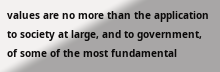values are no more than the application to society at large, and to government, of some of the most fundamental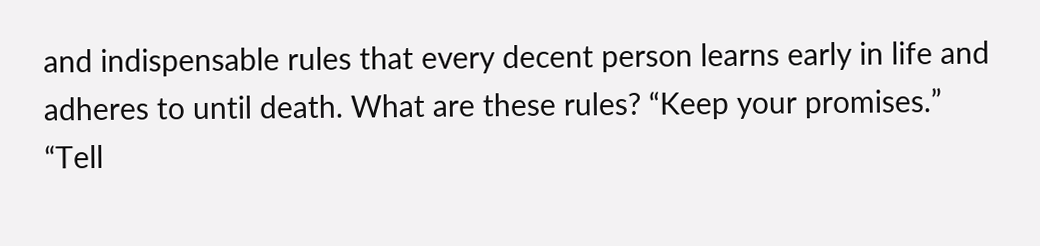and indispensable rules that every decent person learns early in life and adheres to until death. What are these rules? “Keep your promises.” “Tell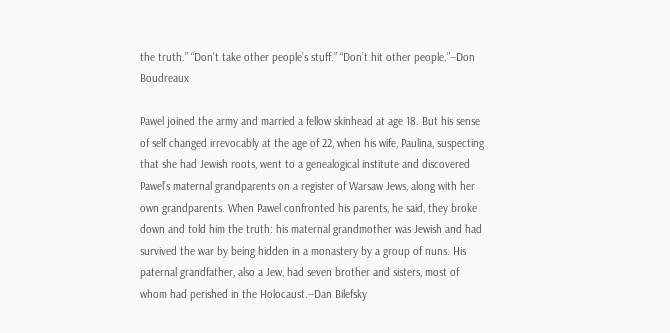the truth.” “Don’t take other people’s stuff.” “Don’t hit other people.”--Don Boudreaux

Pawel joined the army and married a fellow skinhead at age 18. But his sense of self changed irrevocably at the age of 22, when his wife, Paulina, suspecting that she had Jewish roots, went to a genealogical institute and discovered Pawel’s maternal grandparents on a register of Warsaw Jews, along with her own grandparents. When Pawel confronted his parents, he said, they broke down and told him the truth: his maternal grandmother was Jewish and had survived the war by being hidden in a monastery by a group of nuns. His paternal grandfather, also a Jew, had seven brother and sisters, most of whom had perished in the Holocaust.--Dan Bilefsky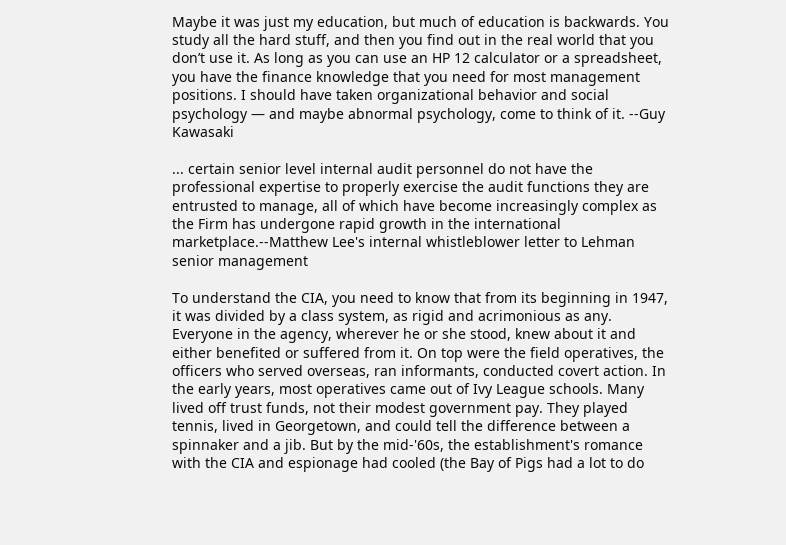Maybe it was just my education, but much of education is backwards. You study all the hard stuff, and then you find out in the real world that you don’t use it. As long as you can use an HP 12 calculator or a spreadsheet, you have the finance knowledge that you need for most management positions. I should have taken organizational behavior and social psychology — and maybe abnormal psychology, come to think of it. --Guy Kawasaki

... certain senior level internal audit personnel do not have the professional expertise to properly exercise the audit functions they are entrusted to manage, all of which have become increasingly complex as the Firm has undergone rapid growth in the international marketplace.--Matthew Lee's internal whistleblower letter to Lehman senior management

To understand the CIA, you need to know that from its beginning in 1947, it was divided by a class system, as rigid and acrimonious as any. Everyone in the agency, wherever he or she stood, knew about it and either benefited or suffered from it. On top were the field operatives, the officers who served overseas, ran informants, conducted covert action. In the early years, most operatives came out of Ivy League schools. Many lived off trust funds, not their modest government pay. They played tennis, lived in Georgetown, and could tell the difference between a spinnaker and a jib. But by the mid-'60s, the establishment's romance with the CIA and espionage had cooled (the Bay of Pigs had a lot to do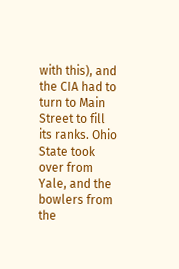with this), and the CIA had to turn to Main Street to fill its ranks. Ohio State took over from Yale, and the bowlers from the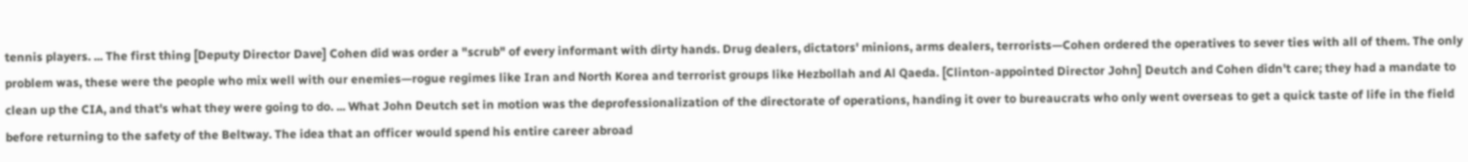tennis players. ... The first thing [Deputy Director Dave] Cohen did was order a "scrub" of every informant with dirty hands. Drug dealers, dictators' minions, arms dealers, terrorists—Cohen ordered the operatives to sever ties with all of them. The only problem was, these were the people who mix well with our enemies—rogue regimes like Iran and North Korea and terrorist groups like Hezbollah and Al Qaeda. [Clinton-appointed Director John] Deutch and Cohen didn't care; they had a mandate to clean up the CIA, and that's what they were going to do. ... What John Deutch set in motion was the deprofessionalization of the directorate of operations, handing it over to bureaucrats who only went overseas to get a quick taste of life in the field before returning to the safety of the Beltway. The idea that an officer would spend his entire career abroad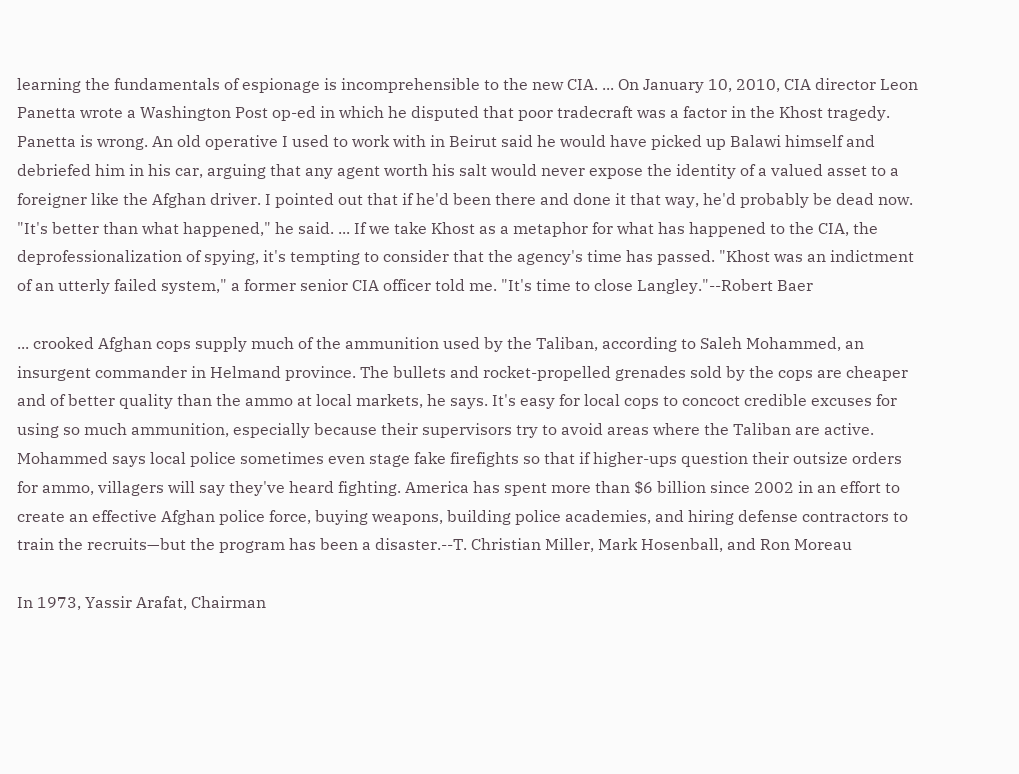learning the fundamentals of espionage is incomprehensible to the new CIA. ... On January 10, 2010, CIA director Leon Panetta wrote a Washington Post op-ed in which he disputed that poor tradecraft was a factor in the Khost tragedy. Panetta is wrong. An old operative I used to work with in Beirut said he would have picked up Balawi himself and debriefed him in his car, arguing that any agent worth his salt would never expose the identity of a valued asset to a foreigner like the Afghan driver. I pointed out that if he'd been there and done it that way, he'd probably be dead now. "It's better than what happened," he said. ... If we take Khost as a metaphor for what has happened to the CIA, the deprofessionalization of spying, it's tempting to consider that the agency's time has passed. "Khost was an indictment of an utterly failed system," a former senior CIA officer told me. "It's time to close Langley."--Robert Baer

... crooked Afghan cops supply much of the ammunition used by the Taliban, according to Saleh Mohammed, an insurgent commander in Helmand province. The bullets and rocket-propelled grenades sold by the cops are cheaper and of better quality than the ammo at local markets, he says. It's easy for local cops to concoct credible excuses for using so much ammunition, especially because their supervisors try to avoid areas where the Taliban are active. Mohammed says local police sometimes even stage fake firefights so that if higher-ups question their outsize orders for ammo, villagers will say they've heard fighting. America has spent more than $6 billion since 2002 in an effort to create an effective Afghan police force, buying weapons, building police academies, and hiring defense contractors to train the recruits—but the program has been a disaster.--T. Christian Miller, Mark Hosenball, and Ron Moreau

In 1973, Yassir Arafat, Chairman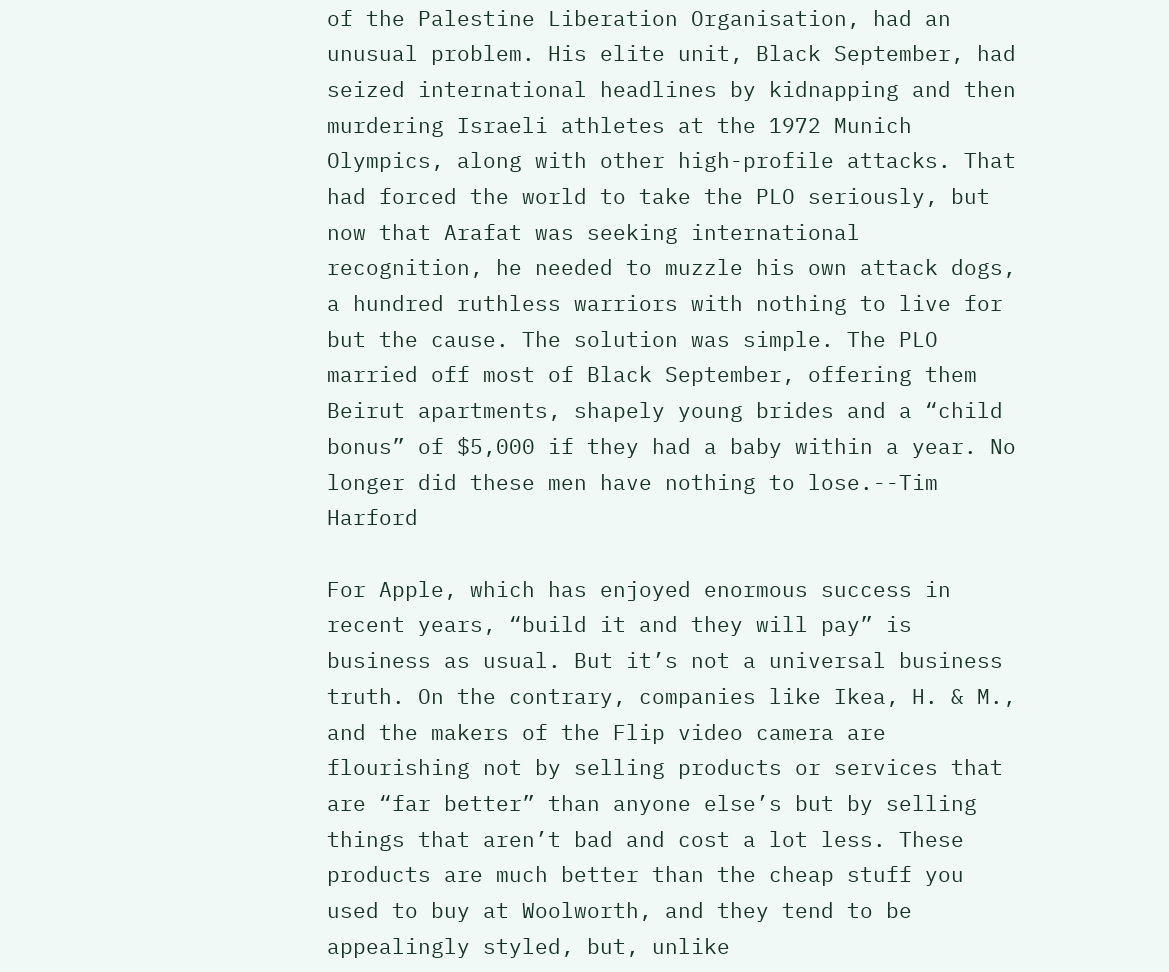of the Palestine Liberation Organisation, had an unusual problem. His elite unit, Black September, had seized international headlines by kidnapping and then murdering Israeli athletes at the 1972 Munich Olympics, along with other high-profile attacks. That had forced the world to take the PLO seriously, but now that Arafat was seeking international recognition, he needed to muzzle his own attack dogs, a hundred ruthless warriors with nothing to live for but the cause. The solution was simple. The PLO married off most of Black September, offering them Beirut apartments, shapely young brides and a “child bonus” of $5,000 if they had a baby within a year. No longer did these men have nothing to lose.--Tim Harford

For Apple, which has enjoyed enormous success in recent years, “build it and they will pay” is business as usual. But it’s not a universal business truth. On the contrary, companies like Ikea, H. & M., and the makers of the Flip video camera are flourishing not by selling products or services that are “far better” than anyone else’s but by selling things that aren’t bad and cost a lot less. These products are much better than the cheap stuff you used to buy at Woolworth, and they tend to be appealingly styled, but, unlike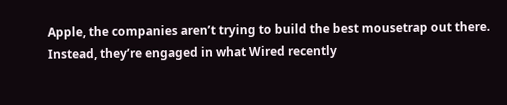Apple, the companies aren’t trying to build the best mousetrap out there. Instead, they’re engaged in what Wired recently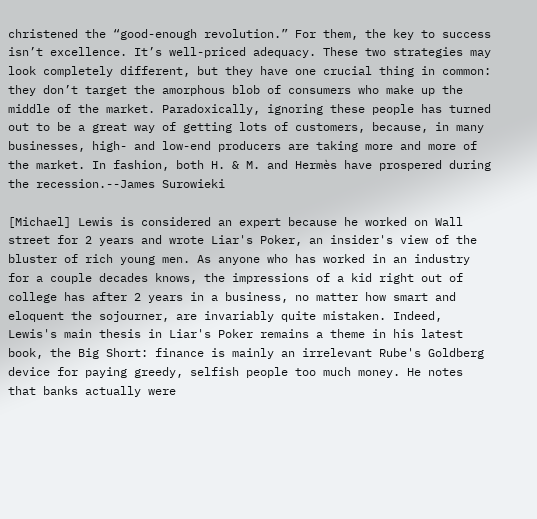christened the “good-enough revolution.” For them, the key to success isn’t excellence. It’s well-priced adequacy. These two strategies may look completely different, but they have one crucial thing in common: they don’t target the amorphous blob of consumers who make up the middle of the market. Paradoxically, ignoring these people has turned out to be a great way of getting lots of customers, because, in many businesses, high- and low-end producers are taking more and more of the market. In fashion, both H. & M. and Hermès have prospered during the recession.--James Surowieki

[Michael] Lewis is considered an expert because he worked on Wall street for 2 years and wrote Liar's Poker, an insider's view of the bluster of rich young men. As anyone who has worked in an industry for a couple decades knows, the impressions of a kid right out of college has after 2 years in a business, no matter how smart and eloquent the sojourner, are invariably quite mistaken. Indeed, Lewis's main thesis in Liar's Poker remains a theme in his latest book, the Big Short: finance is mainly an irrelevant Rube's Goldberg device for paying greedy, selfish people too much money. He notes that banks actually were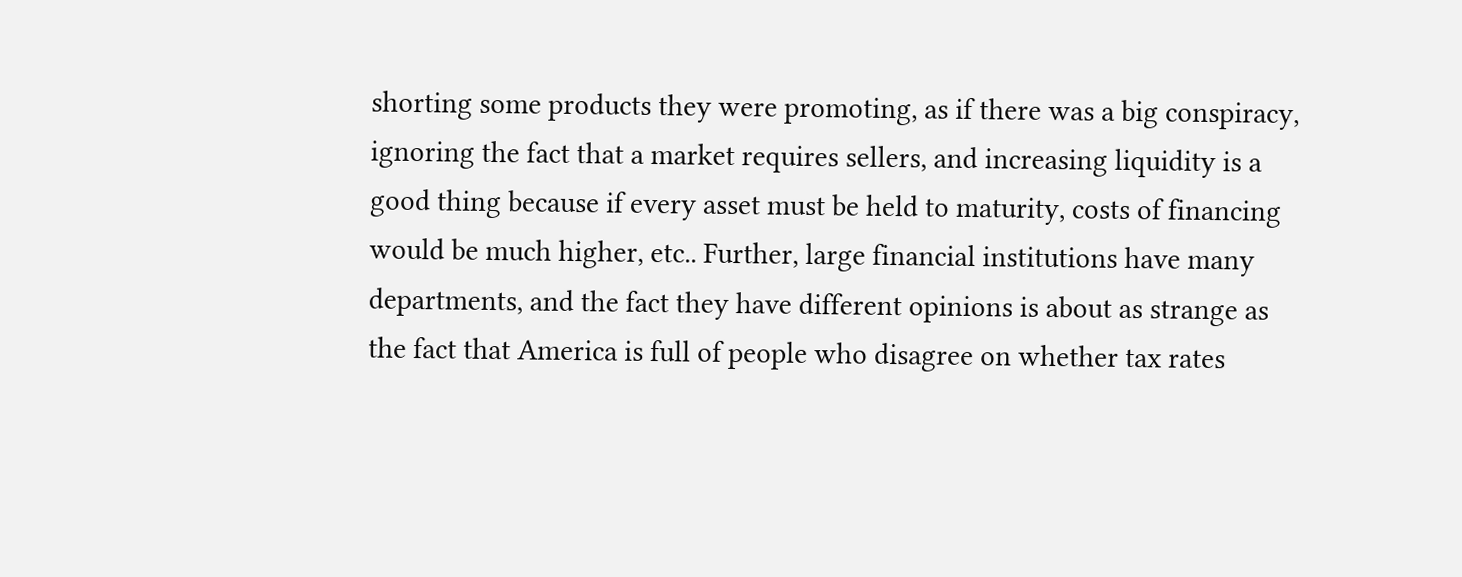shorting some products they were promoting, as if there was a big conspiracy, ignoring the fact that a market requires sellers, and increasing liquidity is a good thing because if every asset must be held to maturity, costs of financing would be much higher, etc.. Further, large financial institutions have many departments, and the fact they have different opinions is about as strange as the fact that America is full of people who disagree on whether tax rates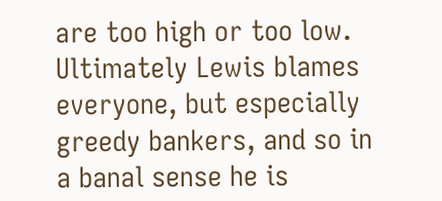are too high or too low. Ultimately Lewis blames everyone, but especially greedy bankers, and so in a banal sense he is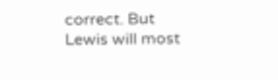correct. But Lewis will most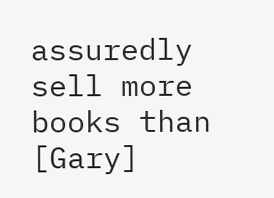assuredly sell more books than [Gary]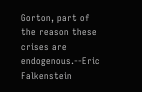Gorton, part of the reason these crises are endogenous.--Eric Falkenstein